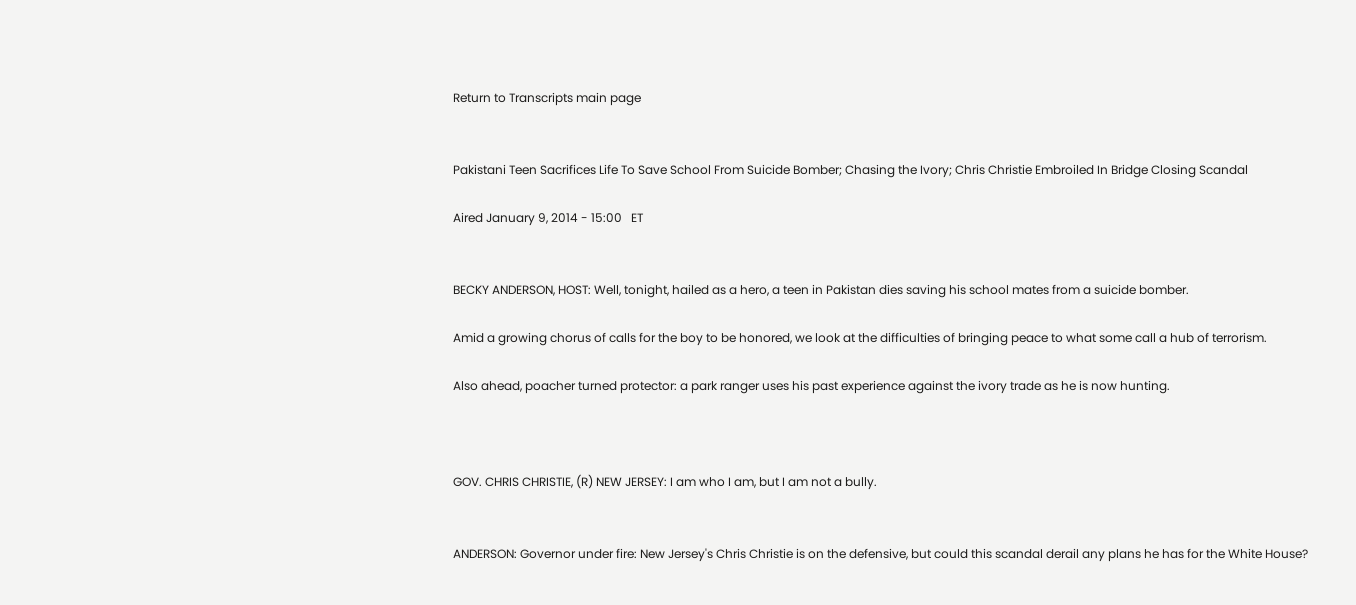Return to Transcripts main page


Pakistani Teen Sacrifices Life To Save School From Suicide Bomber; Chasing the Ivory; Chris Christie Embroiled In Bridge Closing Scandal

Aired January 9, 2014 - 15:00   ET


BECKY ANDERSON, HOST: Well, tonight, hailed as a hero, a teen in Pakistan dies saving his school mates from a suicide bomber.

Amid a growing chorus of calls for the boy to be honored, we look at the difficulties of bringing peace to what some call a hub of terrorism.

Also ahead, poacher turned protector: a park ranger uses his past experience against the ivory trade as he is now hunting.



GOV. CHRIS CHRISTIE, (R) NEW JERSEY: I am who I am, but I am not a bully.


ANDERSON: Governor under fire: New Jersey's Chris Christie is on the defensive, but could this scandal derail any plans he has for the White House?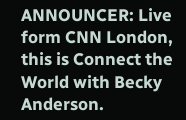ANNOUNCER: Live form CNN London, this is Connect the World with Becky Anderson.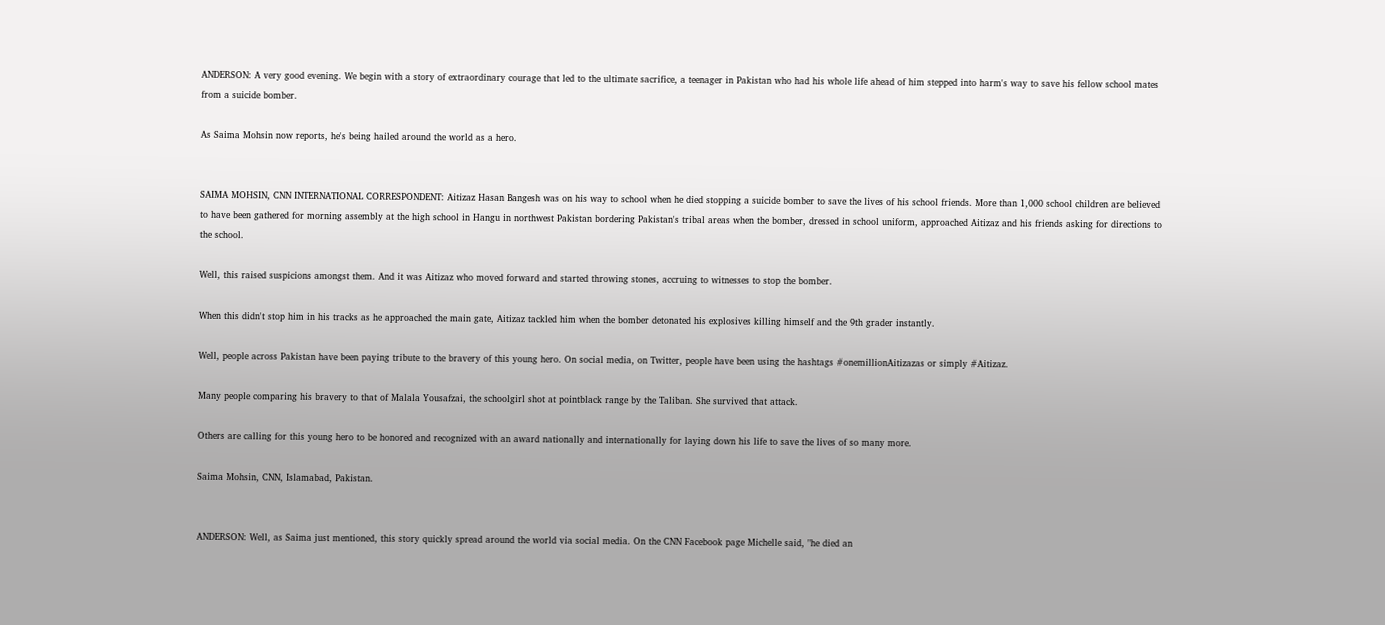ANDERSON: A very good evening. We begin with a story of extraordinary courage that led to the ultimate sacrifice, a teenager in Pakistan who had his whole life ahead of him stepped into harm's way to save his fellow school mates from a suicide bomber.

As Saima Mohsin now reports, he's being hailed around the world as a hero.


SAIMA MOHSIN, CNN INTERNATIONAL CORRESPONDENT: Aitizaz Hasan Bangesh was on his way to school when he died stopping a suicide bomber to save the lives of his school friends. More than 1,000 school children are believed to have been gathered for morning assembly at the high school in Hangu in northwest Pakistan bordering Pakistan's tribal areas when the bomber, dressed in school uniform, approached Aitizaz and his friends asking for directions to the school.

Well, this raised suspicions amongst them. And it was Aitizaz who moved forward and started throwing stones, accruing to witnesses to stop the bomber.

When this didn't stop him in his tracks as he approached the main gate, Aitizaz tackled him when the bomber detonated his explosives killing himself and the 9th grader instantly.

Well, people across Pakistan have been paying tribute to the bravery of this young hero. On social media, on Twitter, people have been using the hashtags #onemillionAitizazas or simply #Aitizaz.

Many people comparing his bravery to that of Malala Yousafzai, the schoolgirl shot at pointblack range by the Taliban. She survived that attack.

Others are calling for this young hero to be honored and recognized with an award nationally and internationally for laying down his life to save the lives of so many more.

Saima Mohsin, CNN, Islamabad, Pakistan.


ANDERSON: Well, as Saima just mentioned, this story quickly spread around the world via social media. On the CNN Facebook page Michelle said, "he died an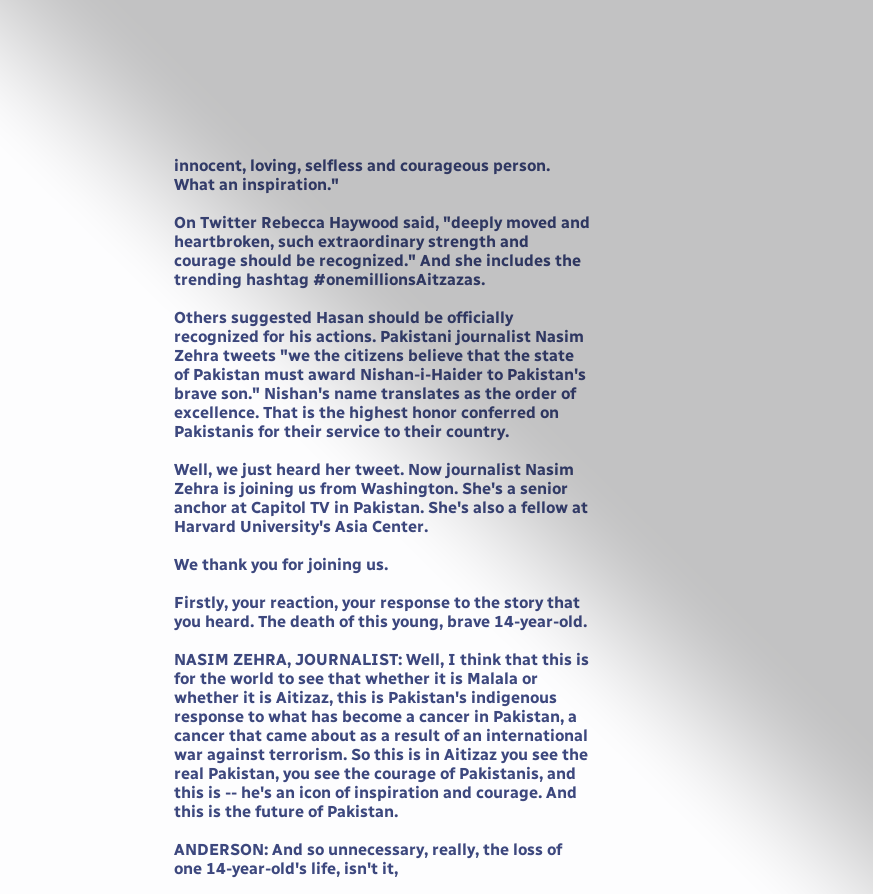innocent, loving, selfless and courageous person. What an inspiration."

On Twitter Rebecca Haywood said, "deeply moved and heartbroken, such extraordinary strength and courage should be recognized." And she includes the trending hashtag #onemillionsAitzazas.

Others suggested Hasan should be officially recognized for his actions. Pakistani journalist Nasim Zehra tweets "we the citizens believe that the state of Pakistan must award Nishan-i-Haider to Pakistan's brave son." Nishan's name translates as the order of excellence. That is the highest honor conferred on Pakistanis for their service to their country.

Well, we just heard her tweet. Now journalist Nasim Zehra is joining us from Washington. She's a senior anchor at Capitol TV in Pakistan. She's also a fellow at Harvard University's Asia Center.

We thank you for joining us.

Firstly, your reaction, your response to the story that you heard. The death of this young, brave 14-year-old.

NASIM ZEHRA, JOURNALIST: Well, I think that this is for the world to see that whether it is Malala or whether it is Aitizaz, this is Pakistan's indigenous response to what has become a cancer in Pakistan, a cancer that came about as a result of an international war against terrorism. So this is in Aitizaz you see the real Pakistan, you see the courage of Pakistanis, and this is -- he's an icon of inspiration and courage. And this is the future of Pakistan.

ANDERSON: And so unnecessary, really, the loss of one 14-year-old's life, isn't it,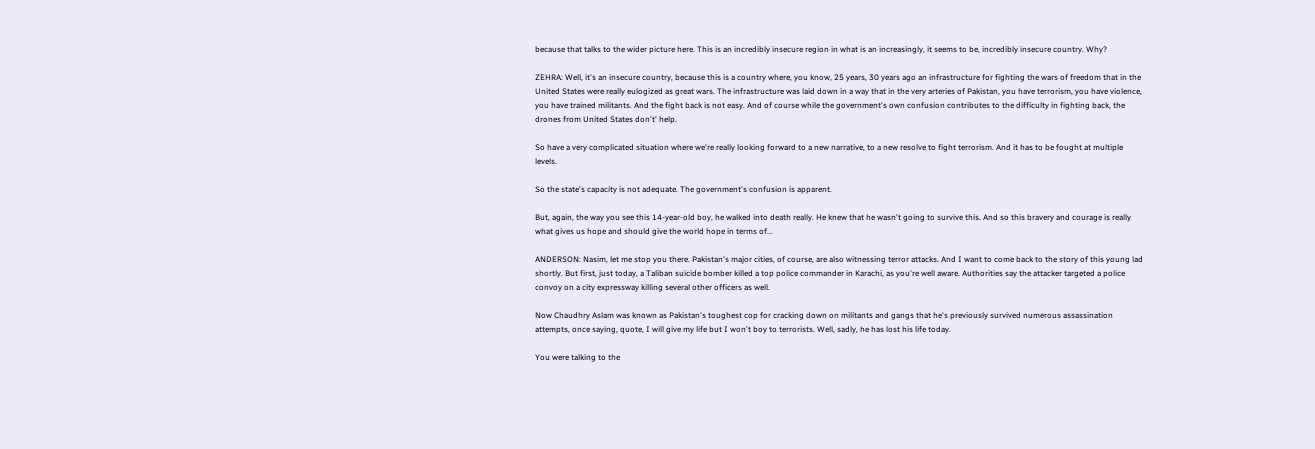because that talks to the wider picture here. This is an incredibly insecure region in what is an increasingly, it seems to be, incredibly insecure country. Why?

ZEHRA: Well, it's an insecure country, because this is a country where, you know, 25 years, 30 years ago an infrastructure for fighting the wars of freedom that in the United States were really eulogized as great wars. The infrastructure was laid down in a way that in the very arteries of Pakistan, you have terrorism, you have violence, you have trained militants. And the fight back is not easy. And of course while the government's own confusion contributes to the difficulty in fighting back, the drones from United States don't' help.

So have a very complicated situation where we're really looking forward to a new narrative, to a new resolve to fight terrorism. And it has to be fought at multiple levels.

So the state's capacity is not adequate. The government's confusion is apparent.

But, again, the way you see this 14-year-old boy, he walked into death really. He knew that he wasn't going to survive this. And so this bravery and courage is really what gives us hope and should give the world hope in terms of...

ANDERSON: Nasim, let me stop you there. Pakistan's major cities, of course, are also witnessing terror attacks. And I want to come back to the story of this young lad shortly. But first, just today, a Taliban suicide bomber killed a top police commander in Karachi, as you're well aware. Authorities say the attacker targeted a police convoy on a city expressway killing several other officers as well.

Now Chaudhry Aslam was known as Pakistan's toughest cop for cracking down on militants and gangs that he's previously survived numerous assassination attempts, once saying, quote, I will give my life but I won't boy to terrorists. Well, sadly, he has lost his life today.

You were talking to the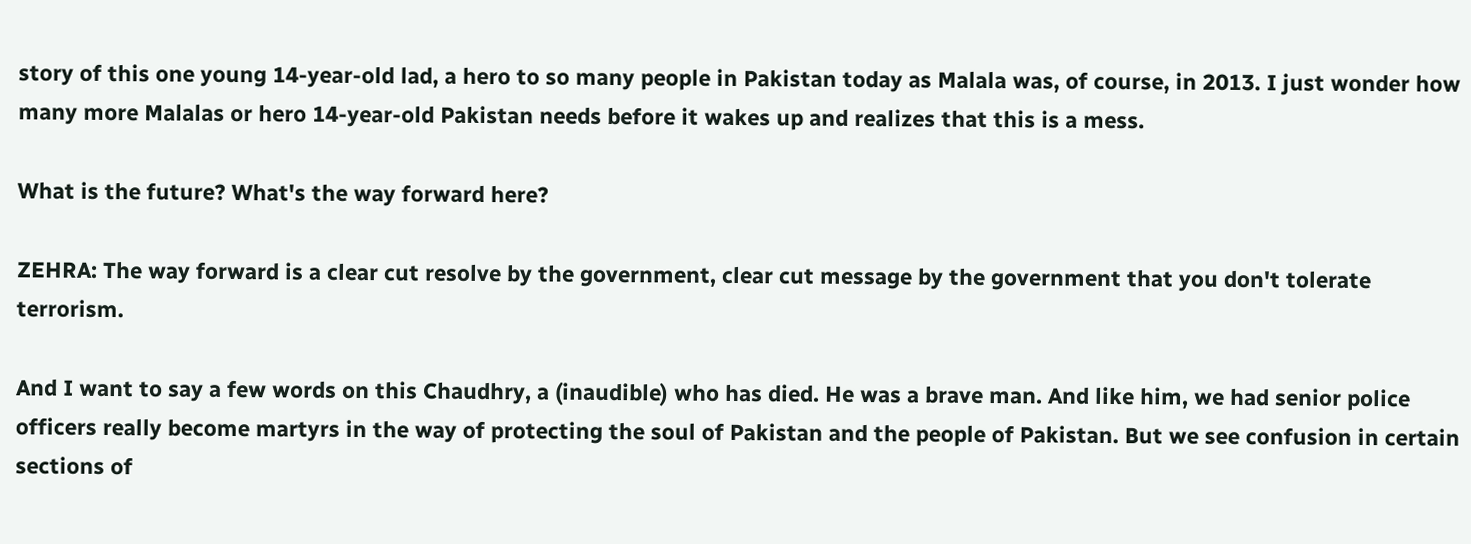story of this one young 14-year-old lad, a hero to so many people in Pakistan today as Malala was, of course, in 2013. I just wonder how many more Malalas or hero 14-year-old Pakistan needs before it wakes up and realizes that this is a mess.

What is the future? What's the way forward here?

ZEHRA: The way forward is a clear cut resolve by the government, clear cut message by the government that you don't tolerate terrorism.

And I want to say a few words on this Chaudhry, a (inaudible) who has died. He was a brave man. And like him, we had senior police officers really become martyrs in the way of protecting the soul of Pakistan and the people of Pakistan. But we see confusion in certain sections of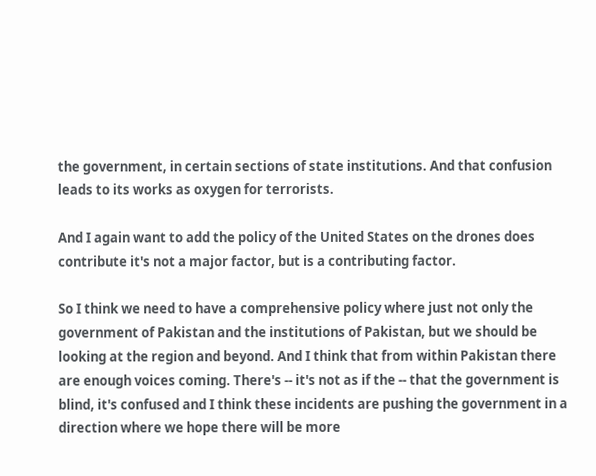the government, in certain sections of state institutions. And that confusion leads to its works as oxygen for terrorists.

And I again want to add the policy of the United States on the drones does contribute it's not a major factor, but is a contributing factor.

So I think we need to have a comprehensive policy where just not only the government of Pakistan and the institutions of Pakistan, but we should be looking at the region and beyond. And I think that from within Pakistan there are enough voices coming. There's -- it's not as if the -- that the government is blind, it's confused and I think these incidents are pushing the government in a direction where we hope there will be more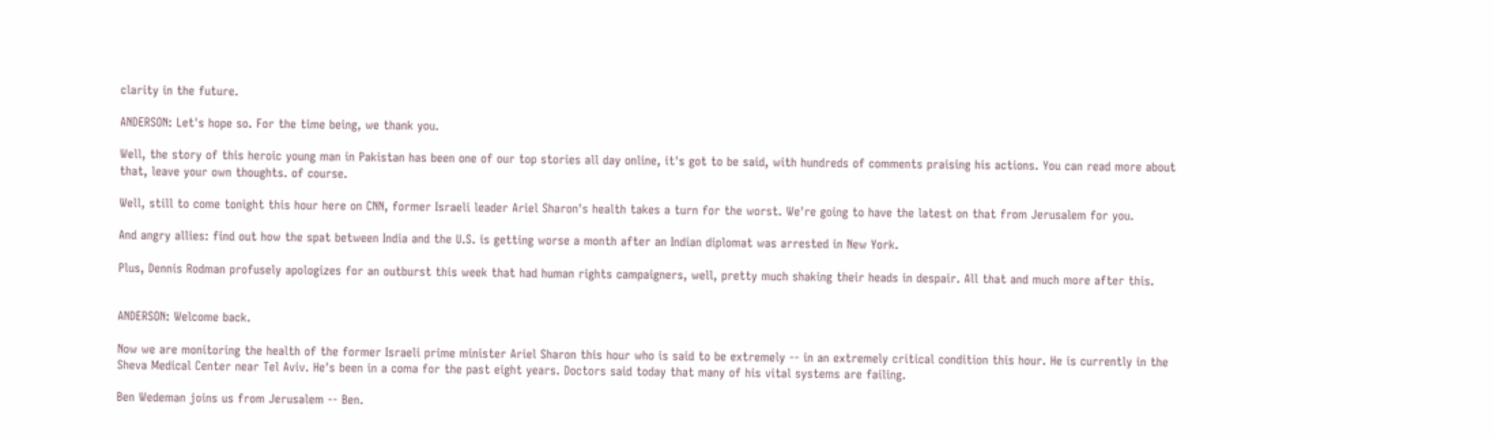clarity in the future.

ANDERSON: Let's hope so. For the time being, we thank you.

Well, the story of this heroic young man in Pakistan has been one of our top stories all day online, it's got to be said, with hundreds of comments praising his actions. You can read more about that, leave your own thoughts. of course.

Well, still to come tonight this hour here on CNN, former Israeli leader Ariel Sharon's health takes a turn for the worst. We're going to have the latest on that from Jerusalem for you.

And angry allies: find out how the spat between India and the U.S. is getting worse a month after an Indian diplomat was arrested in New York.

Plus, Dennis Rodman profusely apologizes for an outburst this week that had human rights campaigners, well, pretty much shaking their heads in despair. All that and much more after this.


ANDERSON: Welcome back.

Now we are monitoring the health of the former Israeli prime minister Ariel Sharon this hour who is said to be extremely -- in an extremely critical condition this hour. He is currently in the Sheva Medical Center near Tel Aviv. He's been in a coma for the past eight years. Doctors said today that many of his vital systems are failing.

Ben Wedeman joins us from Jerusalem -- Ben.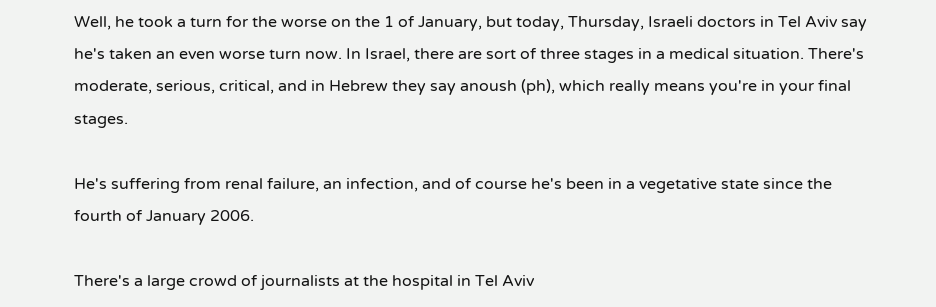Well, he took a turn for the worse on the 1 of January, but today, Thursday, Israeli doctors in Tel Aviv say he's taken an even worse turn now. In Israel, there are sort of three stages in a medical situation. There's moderate, serious, critical, and in Hebrew they say anoush (ph), which really means you're in your final stages.

He's suffering from renal failure, an infection, and of course he's been in a vegetative state since the fourth of January 2006.

There's a large crowd of journalists at the hospital in Tel Aviv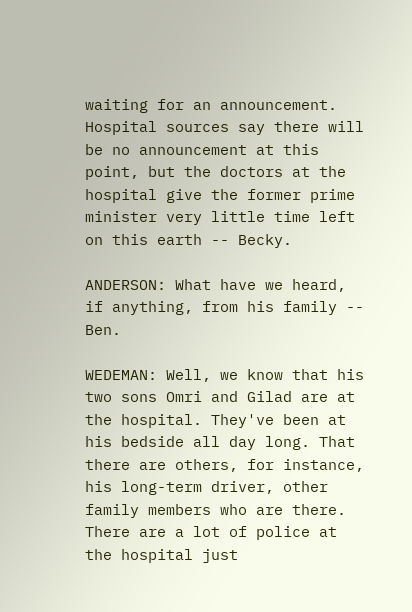waiting for an announcement. Hospital sources say there will be no announcement at this point, but the doctors at the hospital give the former prime minister very little time left on this earth -- Becky.

ANDERSON: What have we heard, if anything, from his family -- Ben.

WEDEMAN: Well, we know that his two sons Omri and Gilad are at the hospital. They've been at his bedside all day long. That there are others, for instance, his long-term driver, other family members who are there. There are a lot of police at the hospital just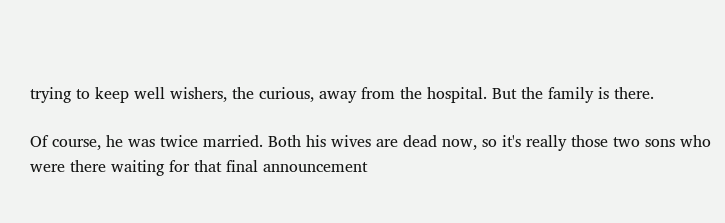trying to keep well wishers, the curious, away from the hospital. But the family is there.

Of course, he was twice married. Both his wives are dead now, so it's really those two sons who were there waiting for that final announcement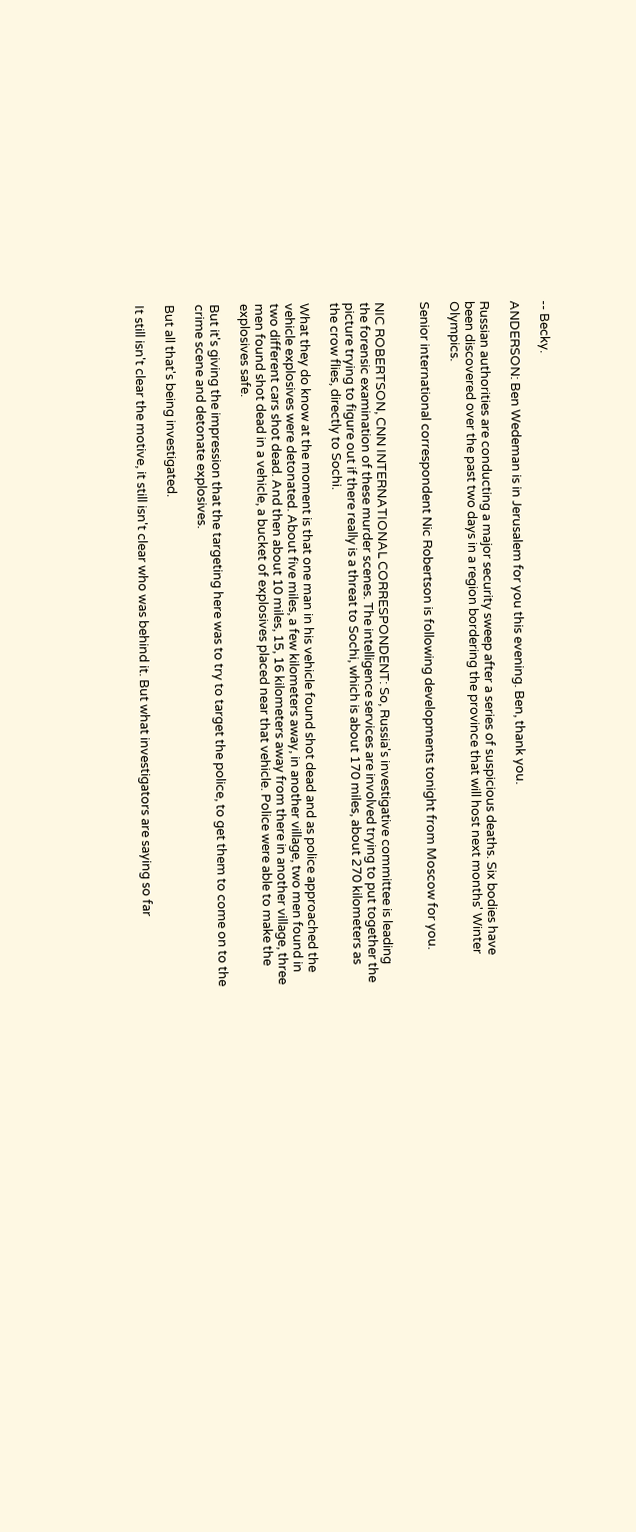-- Becky.

ANDERSON: Ben Wedeman is in Jerusalem for you this evening. Ben, thank you.

Russian authorities are conducting a major security sweep after a series of suspicious deaths. Six bodies have been discovered over the past two days in a region bordering the province that will host next months' Winter Olympics.

Senior international correspondent Nic Robertson is following developments tonight from Moscow for you.


NIC ROBERTSON, CNN INTERNATIONAL CORRESPONDENT: So, Russia's investigative committee is leading the forensic examination of these murder scenes. The intelligence services are involved trying to put together the picture trying to figure out if there really is a threat to Sochi, which is about 170 miles, about 270 kilometers as the crow flies, directly to Sochi.

What they do know at the moment is that one man in his vehicle found shot dead and as police approached the vehicle explosives were detonated. About five miles, a few kilometers away, in another village, two men found in two different cars shot dead. And then about 10 miles, 15, 16 kilometers away from there in another village, three men found shot dead in a vehicle, a bucket of explosives placed near that vehicle. Police were able to make the explosives safe.

But it's giving the impression that the targeting here was to try to target the police, to get them to come on to the crime scene and detonate explosives.

But all that's being investigated.

It still isn't clear the motive, it still isn't clear who was behind it. But what investigators are saying so far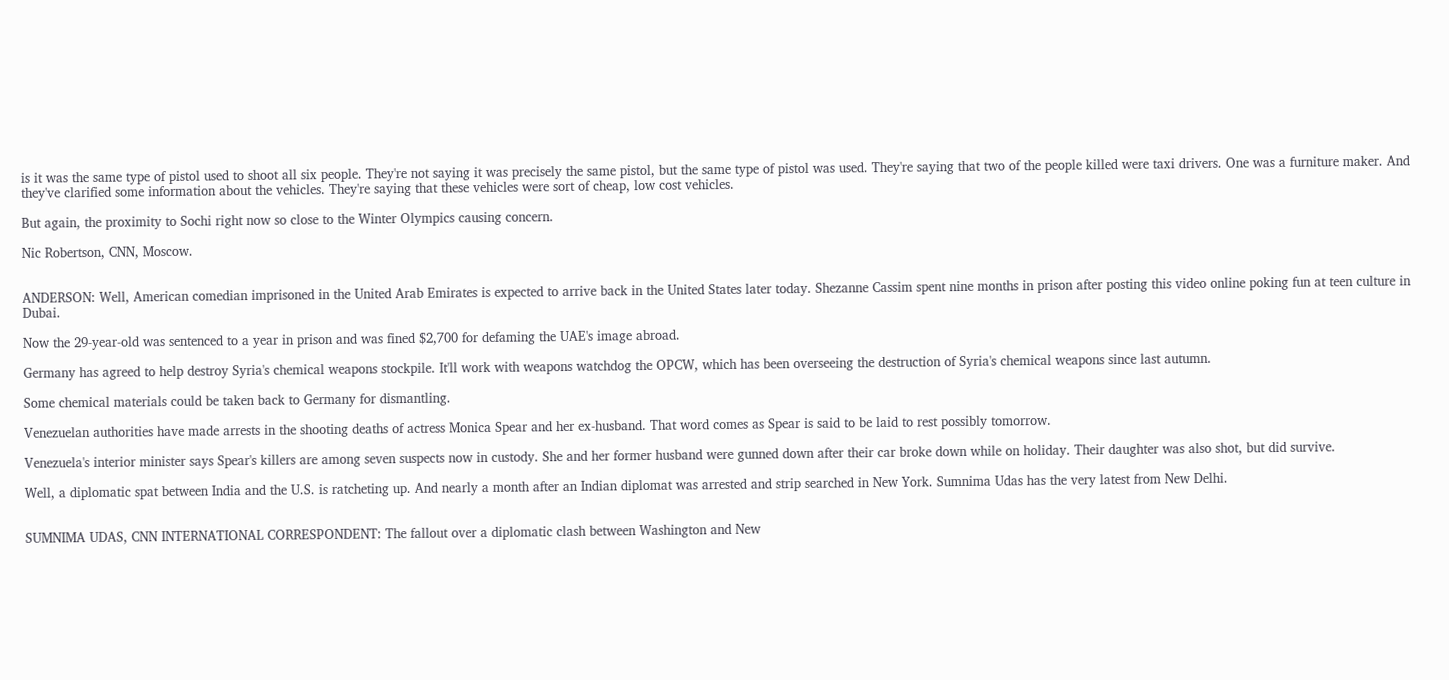is it was the same type of pistol used to shoot all six people. They're not saying it was precisely the same pistol, but the same type of pistol was used. They're saying that two of the people killed were taxi drivers. One was a furniture maker. And they've clarified some information about the vehicles. They're saying that these vehicles were sort of cheap, low cost vehicles.

But again, the proximity to Sochi right now so close to the Winter Olympics causing concern.

Nic Robertson, CNN, Moscow.


ANDERSON: Well, American comedian imprisoned in the United Arab Emirates is expected to arrive back in the United States later today. Shezanne Cassim spent nine months in prison after posting this video online poking fun at teen culture in Dubai.

Now the 29-year-old was sentenced to a year in prison and was fined $2,700 for defaming the UAE's image abroad.

Germany has agreed to help destroy Syria's chemical weapons stockpile. It'll work with weapons watchdog the OPCW, which has been overseeing the destruction of Syria's chemical weapons since last autumn.

Some chemical materials could be taken back to Germany for dismantling.

Venezuelan authorities have made arrests in the shooting deaths of actress Monica Spear and her ex-husband. That word comes as Spear is said to be laid to rest possibly tomorrow.

Venezuela's interior minister says Spear's killers are among seven suspects now in custody. She and her former husband were gunned down after their car broke down while on holiday. Their daughter was also shot, but did survive.

Well, a diplomatic spat between India and the U.S. is ratcheting up. And nearly a month after an Indian diplomat was arrested and strip searched in New York. Sumnima Udas has the very latest from New Delhi.


SUMNIMA UDAS, CNN INTERNATIONAL CORRESPONDENT: The fallout over a diplomatic clash between Washington and New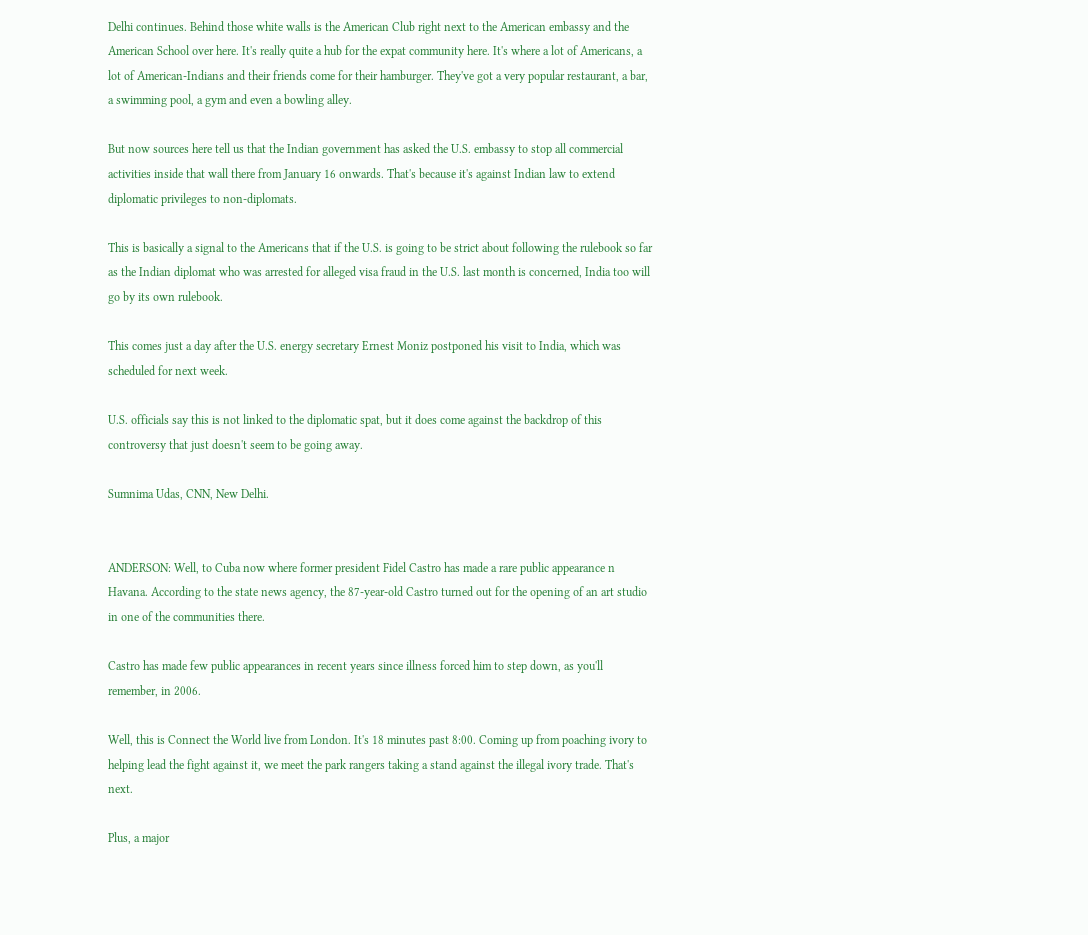Delhi continues. Behind those white walls is the American Club right next to the American embassy and the American School over here. It's really quite a hub for the expat community here. It's where a lot of Americans, a lot of American-Indians and their friends come for their hamburger. They've got a very popular restaurant, a bar, a swimming pool, a gym and even a bowling alley.

But now sources here tell us that the Indian government has asked the U.S. embassy to stop all commercial activities inside that wall there from January 16 onwards. That's because it's against Indian law to extend diplomatic privileges to non-diplomats.

This is basically a signal to the Americans that if the U.S. is going to be strict about following the rulebook so far as the Indian diplomat who was arrested for alleged visa fraud in the U.S. last month is concerned, India too will go by its own rulebook.

This comes just a day after the U.S. energy secretary Ernest Moniz postponed his visit to India, which was scheduled for next week.

U.S. officials say this is not linked to the diplomatic spat, but it does come against the backdrop of this controversy that just doesn't seem to be going away.

Sumnima Udas, CNN, New Delhi.


ANDERSON: Well, to Cuba now where former president Fidel Castro has made a rare public appearance n Havana. According to the state news agency, the 87-year-old Castro turned out for the opening of an art studio in one of the communities there.

Castro has made few public appearances in recent years since illness forced him to step down, as you'll remember, in 2006.

Well, this is Connect the World live from London. It's 18 minutes past 8:00. Coming up from poaching ivory to helping lead the fight against it, we meet the park rangers taking a stand against the illegal ivory trade. That's next.

Plus, a major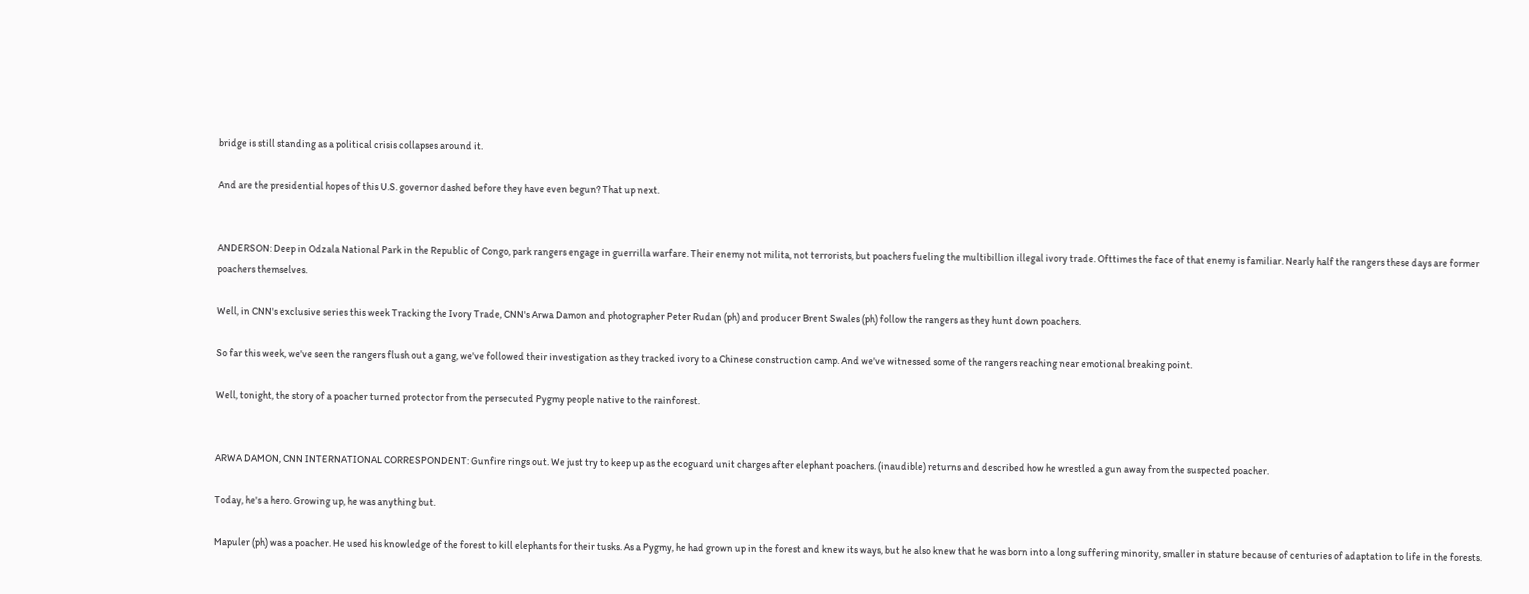bridge is still standing as a political crisis collapses around it.

And are the presidential hopes of this U.S. governor dashed before they have even begun? That up next.


ANDERSON: Deep in Odzala National Park in the Republic of Congo, park rangers engage in guerrilla warfare. Their enemy not milita, not terrorists, but poachers fueling the multibillion illegal ivory trade. Ofttimes the face of that enemy is familiar. Nearly half the rangers these days are former poachers themselves.

Well, in CNN's exclusive series this week Tracking the Ivory Trade, CNN's Arwa Damon and photographer Peter Rudan (ph) and producer Brent Swales (ph) follow the rangers as they hunt down poachers.

So far this week, we've seen the rangers flush out a gang, we've followed their investigation as they tracked ivory to a Chinese construction camp. And we've witnessed some of the rangers reaching near emotional breaking point.

Well, tonight, the story of a poacher turned protector from the persecuted Pygmy people native to the rainforest.


ARWA DAMON, CNN INTERNATIONAL CORRESPONDENT: Gunfire rings out. We just try to keep up as the ecoguard unit charges after elephant poachers. (inaudible) returns and described how he wrestled a gun away from the suspected poacher.

Today, he's a hero. Growing up, he was anything but.

Mapuler (ph) was a poacher. He used his knowledge of the forest to kill elephants for their tusks. As a Pygmy, he had grown up in the forest and knew its ways, but he also knew that he was born into a long suffering minority, smaller in stature because of centuries of adaptation to life in the forests.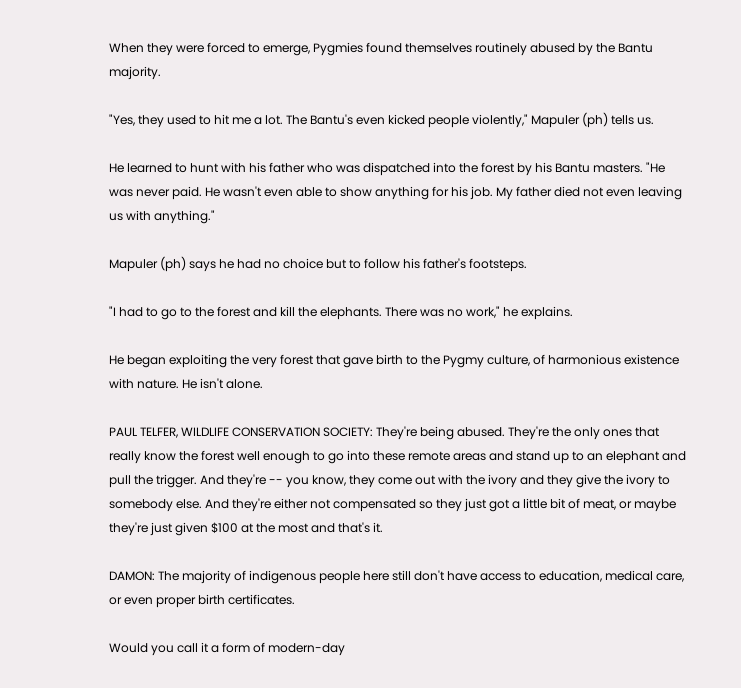When they were forced to emerge, Pygmies found themselves routinely abused by the Bantu majority.

"Yes, they used to hit me a lot. The Bantu's even kicked people violently," Mapuler (ph) tells us.

He learned to hunt with his father who was dispatched into the forest by his Bantu masters. "He was never paid. He wasn't even able to show anything for his job. My father died not even leaving us with anything."

Mapuler (ph) says he had no choice but to follow his father's footsteps.

"I had to go to the forest and kill the elephants. There was no work," he explains.

He began exploiting the very forest that gave birth to the Pygmy culture, of harmonious existence with nature. He isn't alone.

PAUL TELFER, WILDLIFE CONSERVATION SOCIETY: They're being abused. They're the only ones that really know the forest well enough to go into these remote areas and stand up to an elephant and pull the trigger. And they're -- you know, they come out with the ivory and they give the ivory to somebody else. And they're either not compensated so they just got a little bit of meat, or maybe they're just given $100 at the most and that's it.

DAMON: The majority of indigenous people here still don't have access to education, medical care, or even proper birth certificates.

Would you call it a form of modern-day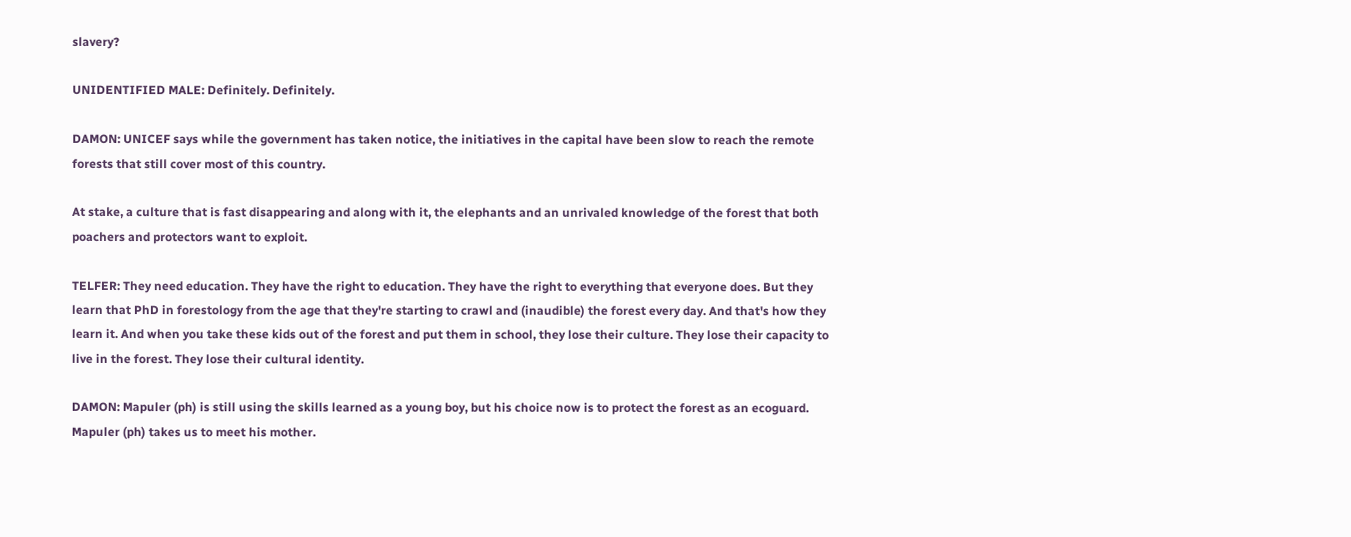slavery?

UNIDENTIFIED MALE: Definitely. Definitely.

DAMON: UNICEF says while the government has taken notice, the initiatives in the capital have been slow to reach the remote forests that still cover most of this country.

At stake, a culture that is fast disappearing and along with it, the elephants and an unrivaled knowledge of the forest that both poachers and protectors want to exploit.

TELFER: They need education. They have the right to education. They have the right to everything that everyone does. But they learn that PhD in forestology from the age that they're starting to crawl and (inaudible) the forest every day. And that's how they learn it. And when you take these kids out of the forest and put them in school, they lose their culture. They lose their capacity to live in the forest. They lose their cultural identity.

DAMON: Mapuler (ph) is still using the skills learned as a young boy, but his choice now is to protect the forest as an ecoguard. Mapuler (ph) takes us to meet his mother.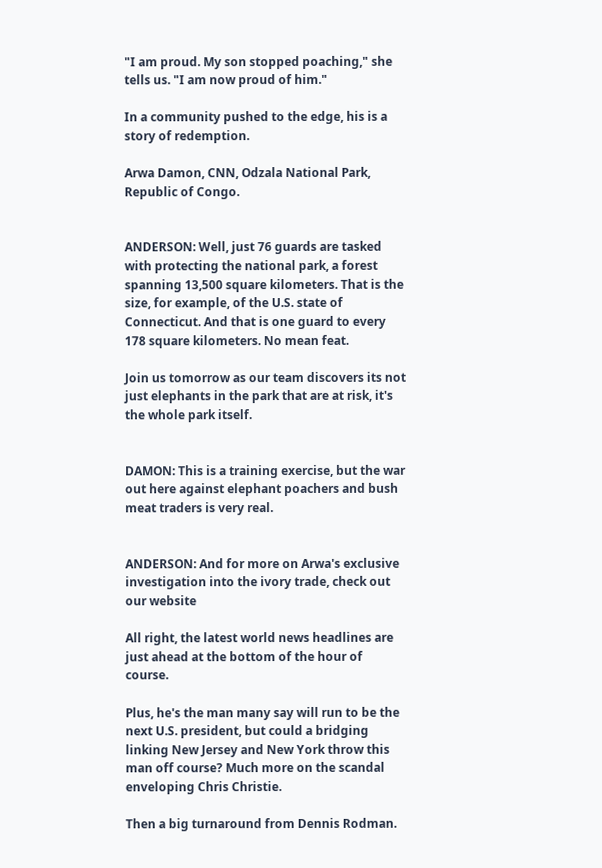"I am proud. My son stopped poaching," she tells us. "I am now proud of him."

In a community pushed to the edge, his is a story of redemption.

Arwa Damon, CNN, Odzala National Park, Republic of Congo.


ANDERSON: Well, just 76 guards are tasked with protecting the national park, a forest spanning 13,500 square kilometers. That is the size, for example, of the U.S. state of Connecticut. And that is one guard to every 178 square kilometers. No mean feat.

Join us tomorrow as our team discovers its not just elephants in the park that are at risk, it's the whole park itself.


DAMON: This is a training exercise, but the war out here against elephant poachers and bush meat traders is very real.


ANDERSON: And for more on Arwa's exclusive investigation into the ivory trade, check out our website

All right, the latest world news headlines are just ahead at the bottom of the hour of course.

Plus, he's the man many say will run to be the next U.S. president, but could a bridging linking New Jersey and New York throw this man off course? Much more on the scandal enveloping Chris Christie.

Then a big turnaround from Dennis Rodman.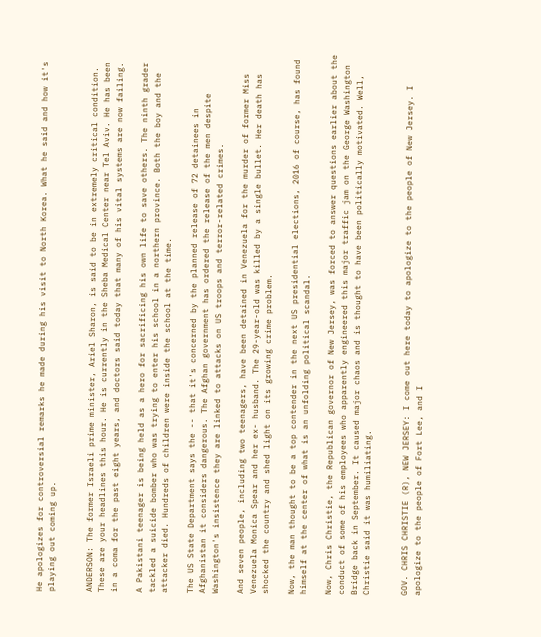He apologizes for controversial remarks he made during his visit to North Korea. What he said and how it's playing out coming up.


ANDERSON: The former Israeli prime minister, Ariel Sharon, is said to be in extremely critical condition. These are your headlines this hour. He is currently in the Sheba Medical Center near Tel Aviv. He has been in a coma for the past eight years, and doctors said today that many of his vital systems are now failing.

A Pakistani teenager is being held as a hero for sacrificing his own life to save others. The ninth grader tackled a suicide bomber who was trying to enter his school in a northern province. Both the boy and the attacker died. Hundreds of children were inside the school at the time.

The US State Department says the -- that it's concerned by the planned release of 72 detainees in Afghanistan it considers dangerous. The Afghan government has ordered the release of the men despite Washington's insistence they are linked to attacks on US troops and terror-related crimes.

And seven people, including two teenagers, have been detained in Venezuela for the murder of former Miss Venezuela Monica Spear and her ex- husband. The 29-year-old was killed by a single bullet. Her death has shocked the country and shed light on its growing crime problem.

Now, the man thought to be a top contender in the next US presidential elections, 2016 of course, has found himself at the center of what is an unfolding political scandal.

Now, Chris Christie, the Republican governor of New Jersey, was forced to answer questions earlier about the conduct of some of his employees who apparently engineered this major traffic jam on the George Washington Bridge back in September. It caused major chaos and is thought to have been politically motivated. Well, Christie said it was humiliating.


GOV. CHRIS CHRISTIE (R), NEW JERSEY: I come out here today to apologize to the people of New Jersey. I apologize to the people of Fort Lee, and I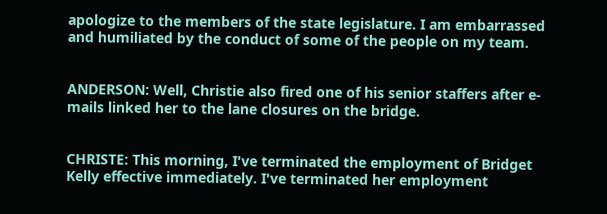apologize to the members of the state legislature. I am embarrassed and humiliated by the conduct of some of the people on my team.


ANDERSON: Well, Christie also fired one of his senior staffers after e-mails linked her to the lane closures on the bridge.


CHRISTE: This morning, I've terminated the employment of Bridget Kelly effective immediately. I've terminated her employment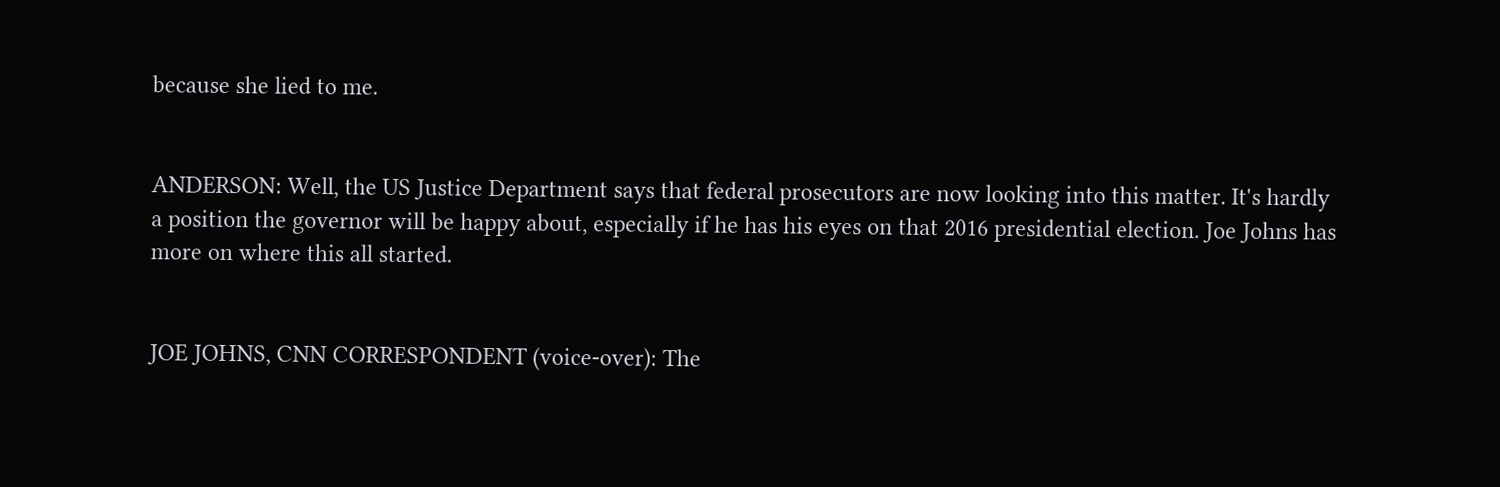because she lied to me.


ANDERSON: Well, the US Justice Department says that federal prosecutors are now looking into this matter. It's hardly a position the governor will be happy about, especially if he has his eyes on that 2016 presidential election. Joe Johns has more on where this all started.


JOE JOHNS, CNN CORRESPONDENT (voice-over): The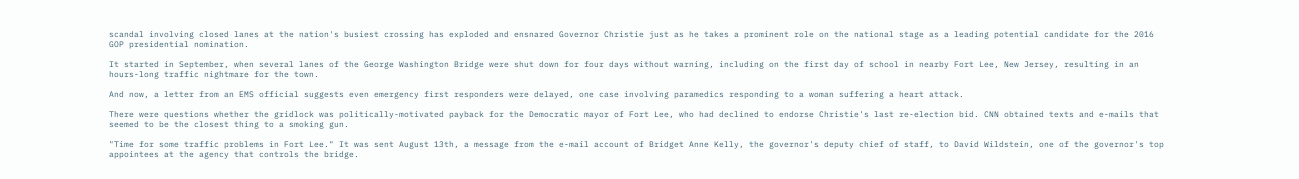scandal involving closed lanes at the nation's busiest crossing has exploded and ensnared Governor Christie just as he takes a prominent role on the national stage as a leading potential candidate for the 2016 GOP presidential nomination.

It started in September, when several lanes of the George Washington Bridge were shut down for four days without warning, including on the first day of school in nearby Fort Lee, New Jersey, resulting in an hours-long traffic nightmare for the town.

And now, a letter from an EMS official suggests even emergency first responders were delayed, one case involving paramedics responding to a woman suffering a heart attack.

There were questions whether the gridlock was politically-motivated payback for the Democratic mayor of Fort Lee, who had declined to endorse Christie's last re-election bid. CNN obtained texts and e-mails that seemed to be the closest thing to a smoking gun.

"Time for some traffic problems in Fort Lee." It was sent August 13th, a message from the e-mail account of Bridget Anne Kelly, the governor's deputy chief of staff, to David Wildstein, one of the governor's top appointees at the agency that controls the bridge.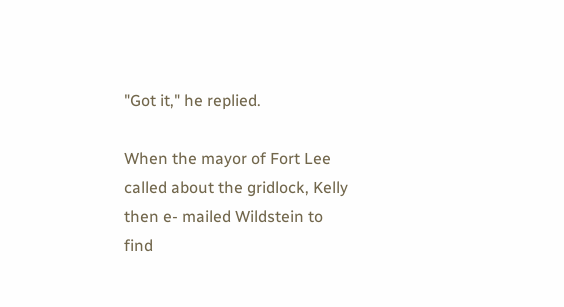"Got it," he replied.

When the mayor of Fort Lee called about the gridlock, Kelly then e- mailed Wildstein to find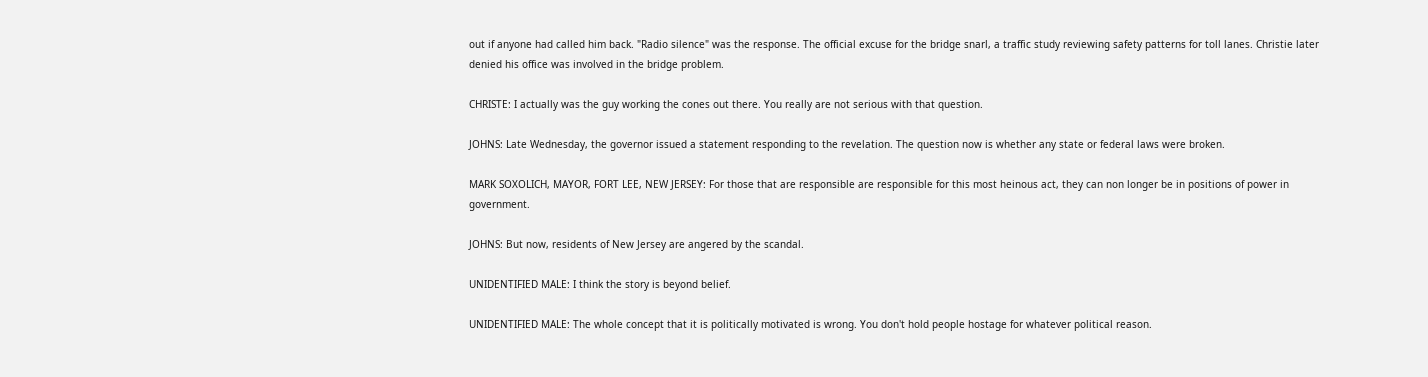out if anyone had called him back. "Radio silence" was the response. The official excuse for the bridge snarl, a traffic study reviewing safety patterns for toll lanes. Christie later denied his office was involved in the bridge problem.

CHRISTE: I actually was the guy working the cones out there. You really are not serious with that question.

JOHNS: Late Wednesday, the governor issued a statement responding to the revelation. The question now is whether any state or federal laws were broken.

MARK SOXOLICH, MAYOR, FORT LEE, NEW JERSEY: For those that are responsible are responsible for this most heinous act, they can non longer be in positions of power in government.

JOHNS: But now, residents of New Jersey are angered by the scandal.

UNIDENTIFIED MALE: I think the story is beyond belief.

UNIDENTIFIED MALE: The whole concept that it is politically motivated is wrong. You don't hold people hostage for whatever political reason.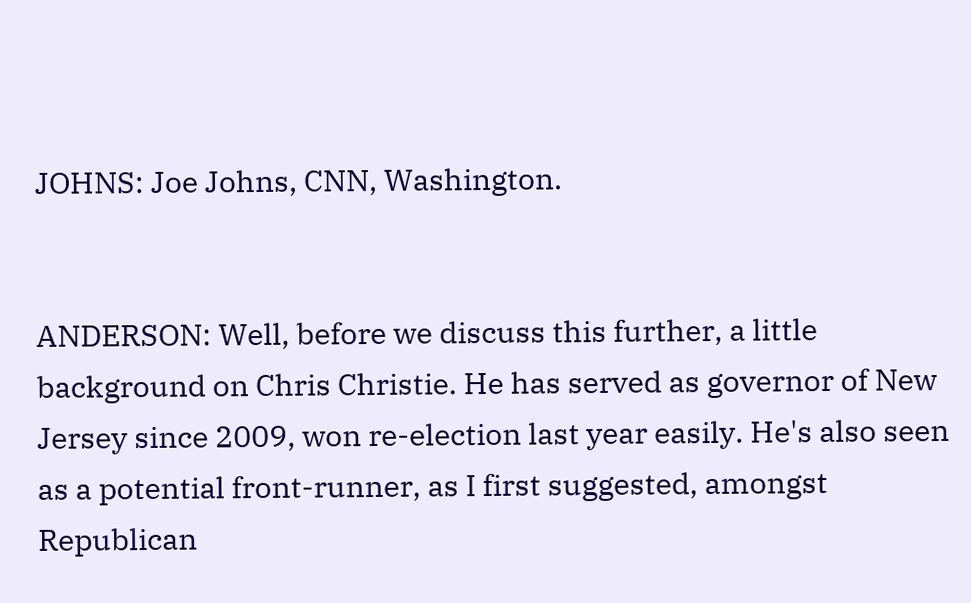JOHNS: Joe Johns, CNN, Washington.


ANDERSON: Well, before we discuss this further, a little background on Chris Christie. He has served as governor of New Jersey since 2009, won re-election last year easily. He's also seen as a potential front-runner, as I first suggested, amongst Republican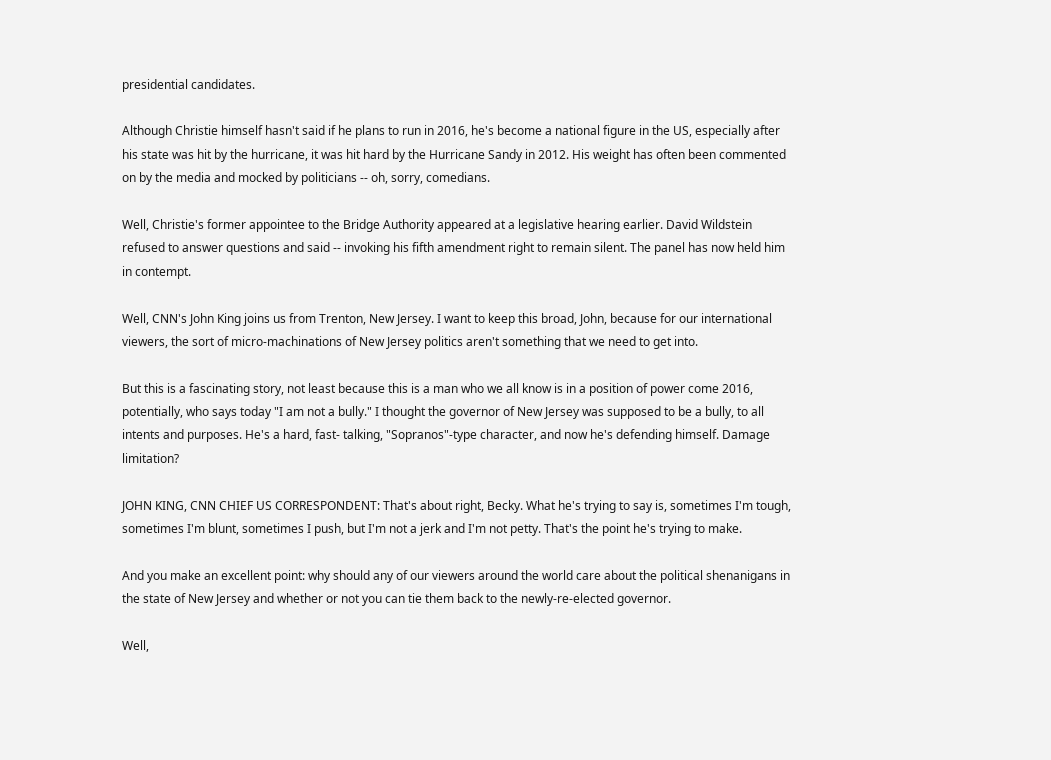presidential candidates.

Although Christie himself hasn't said if he plans to run in 2016, he's become a national figure in the US, especially after his state was hit by the hurricane, it was hit hard by the Hurricane Sandy in 2012. His weight has often been commented on by the media and mocked by politicians -- oh, sorry, comedians.

Well, Christie's former appointee to the Bridge Authority appeared at a legislative hearing earlier. David Wildstein refused to answer questions and said -- invoking his fifth amendment right to remain silent. The panel has now held him in contempt.

Well, CNN's John King joins us from Trenton, New Jersey. I want to keep this broad, John, because for our international viewers, the sort of micro-machinations of New Jersey politics aren't something that we need to get into.

But this is a fascinating story, not least because this is a man who we all know is in a position of power come 2016, potentially, who says today "I am not a bully." I thought the governor of New Jersey was supposed to be a bully, to all intents and purposes. He's a hard, fast- talking, "Sopranos"-type character, and now he's defending himself. Damage limitation?

JOHN KING, CNN CHIEF US CORRESPONDENT: That's about right, Becky. What he's trying to say is, sometimes I'm tough, sometimes I'm blunt, sometimes I push, but I'm not a jerk and I'm not petty. That's the point he's trying to make.

And you make an excellent point: why should any of our viewers around the world care about the political shenanigans in the state of New Jersey and whether or not you can tie them back to the newly-re-elected governor.

Well,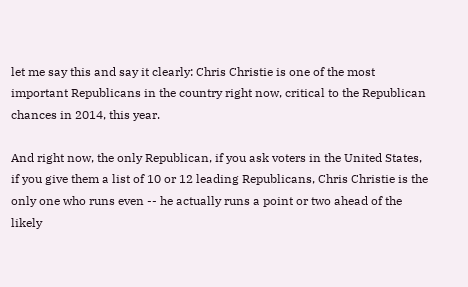let me say this and say it clearly: Chris Christie is one of the most important Republicans in the country right now, critical to the Republican chances in 2014, this year.

And right now, the only Republican, if you ask voters in the United States, if you give them a list of 10 or 12 leading Republicans, Chris Christie is the only one who runs even -- he actually runs a point or two ahead of the likely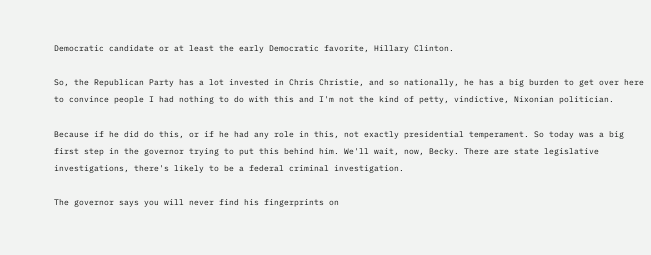Democratic candidate or at least the early Democratic favorite, Hillary Clinton.

So, the Republican Party has a lot invested in Chris Christie, and so nationally, he has a big burden to get over here to convince people I had nothing to do with this and I'm not the kind of petty, vindictive, Nixonian politician.

Because if he did do this, or if he had any role in this, not exactly presidential temperament. So today was a big first step in the governor trying to put this behind him. We'll wait, now, Becky. There are state legislative investigations, there's likely to be a federal criminal investigation.

The governor says you will never find his fingerprints on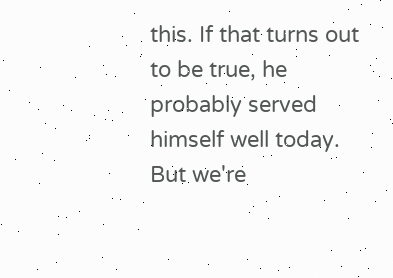this. If that turns out to be true, he probably served himself well today. But we're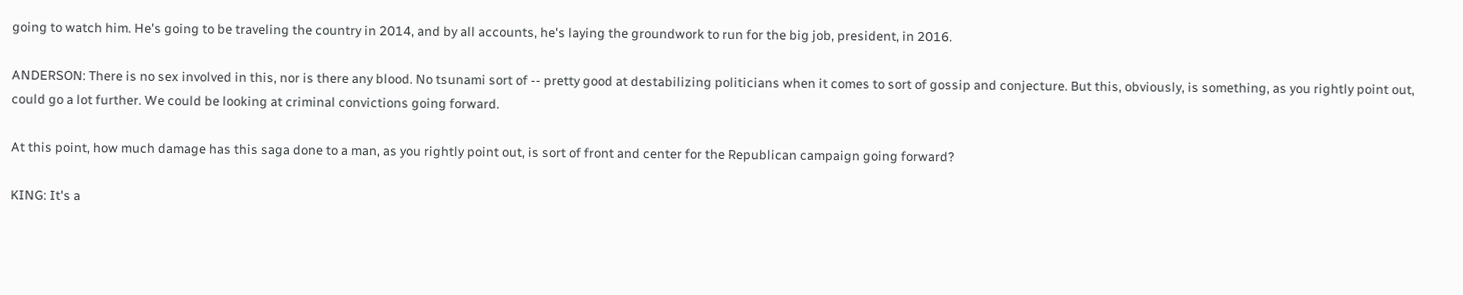going to watch him. He's going to be traveling the country in 2014, and by all accounts, he's laying the groundwork to run for the big job, president, in 2016.

ANDERSON: There is no sex involved in this, nor is there any blood. No tsunami sort of -- pretty good at destabilizing politicians when it comes to sort of gossip and conjecture. But this, obviously, is something, as you rightly point out, could go a lot further. We could be looking at criminal convictions going forward.

At this point, how much damage has this saga done to a man, as you rightly point out, is sort of front and center for the Republican campaign going forward?

KING: It's a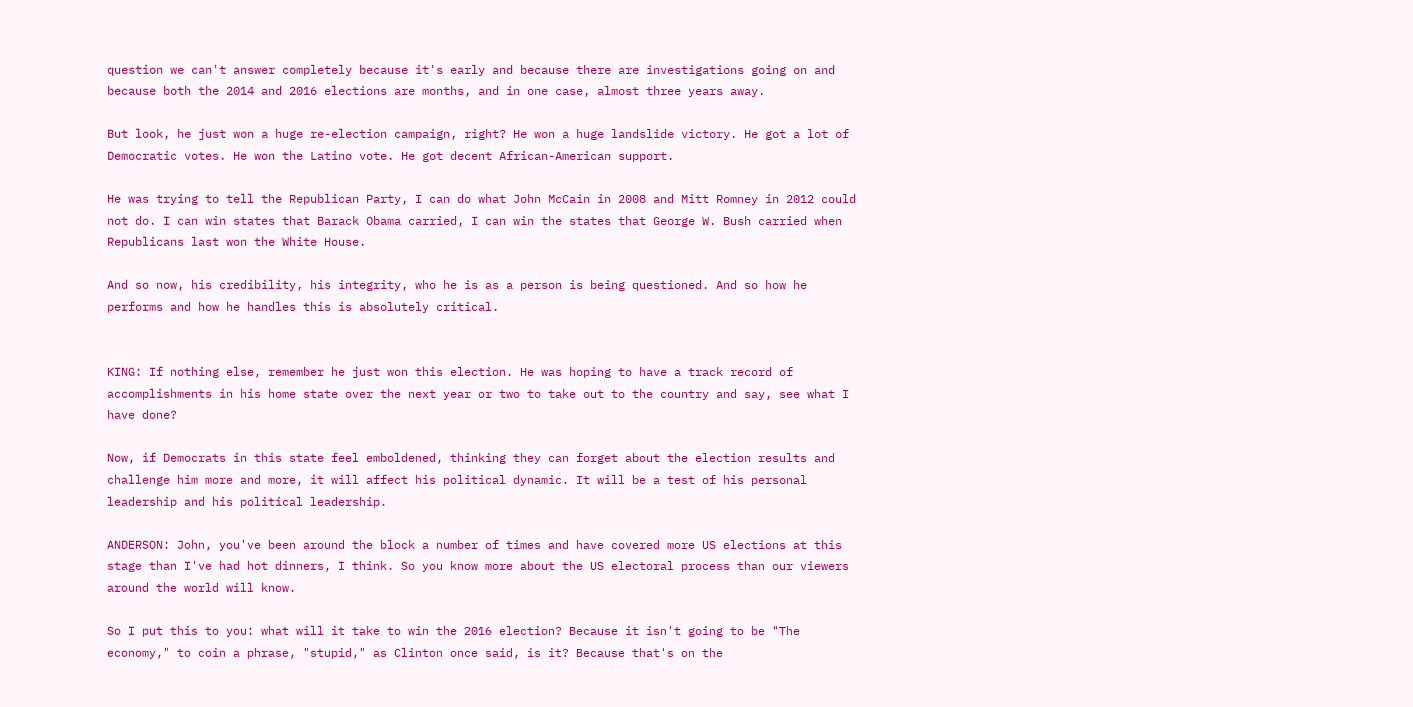question we can't answer completely because it's early and because there are investigations going on and because both the 2014 and 2016 elections are months, and in one case, almost three years away.

But look, he just won a huge re-election campaign, right? He won a huge landslide victory. He got a lot of Democratic votes. He won the Latino vote. He got decent African-American support.

He was trying to tell the Republican Party, I can do what John McCain in 2008 and Mitt Romney in 2012 could not do. I can win states that Barack Obama carried, I can win the states that George W. Bush carried when Republicans last won the White House.

And so now, his credibility, his integrity, who he is as a person is being questioned. And so how he performs and how he handles this is absolutely critical.


KING: If nothing else, remember he just won this election. He was hoping to have a track record of accomplishments in his home state over the next year or two to take out to the country and say, see what I have done?

Now, if Democrats in this state feel emboldened, thinking they can forget about the election results and challenge him more and more, it will affect his political dynamic. It will be a test of his personal leadership and his political leadership.

ANDERSON: John, you've been around the block a number of times and have covered more US elections at this stage than I've had hot dinners, I think. So you know more about the US electoral process than our viewers around the world will know.

So I put this to you: what will it take to win the 2016 election? Because it isn't going to be "The economy," to coin a phrase, "stupid," as Clinton once said, is it? Because that's on the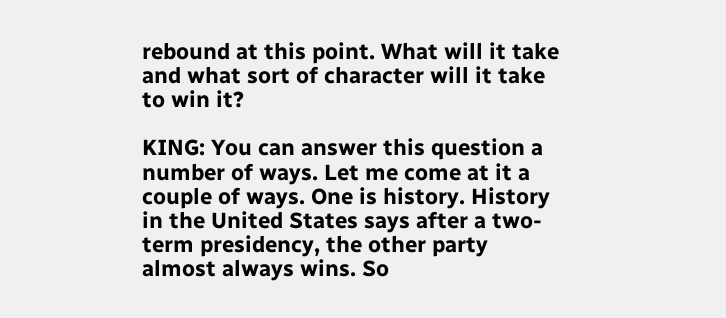rebound at this point. What will it take and what sort of character will it take to win it?

KING: You can answer this question a number of ways. Let me come at it a couple of ways. One is history. History in the United States says after a two-term presidency, the other party almost always wins. So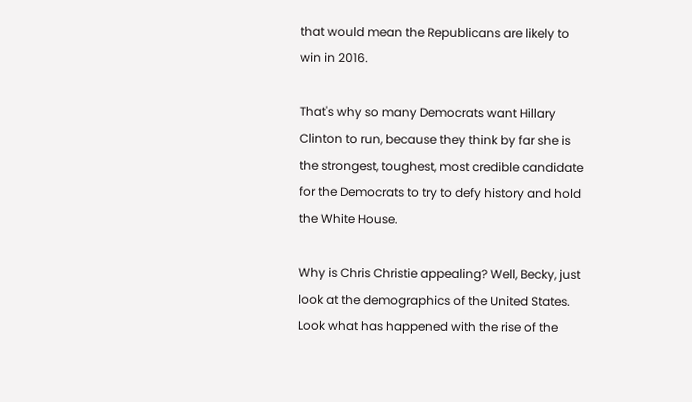that would mean the Republicans are likely to win in 2016.

That's why so many Democrats want Hillary Clinton to run, because they think by far she is the strongest, toughest, most credible candidate for the Democrats to try to defy history and hold the White House.

Why is Chris Christie appealing? Well, Becky, just look at the demographics of the United States. Look what has happened with the rise of the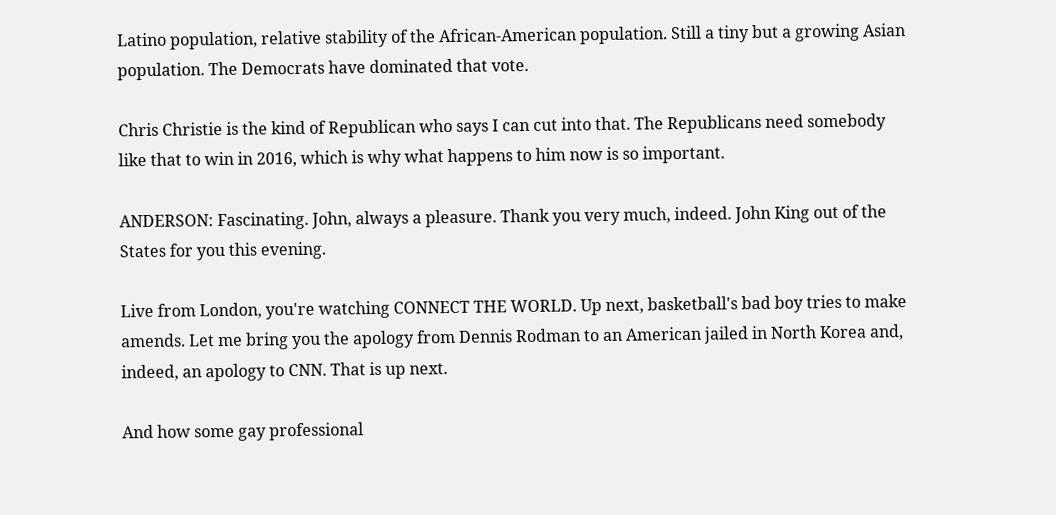Latino population, relative stability of the African-American population. Still a tiny but a growing Asian population. The Democrats have dominated that vote.

Chris Christie is the kind of Republican who says I can cut into that. The Republicans need somebody like that to win in 2016, which is why what happens to him now is so important.

ANDERSON: Fascinating. John, always a pleasure. Thank you very much, indeed. John King out of the States for you this evening.

Live from London, you're watching CONNECT THE WORLD. Up next, basketball's bad boy tries to make amends. Let me bring you the apology from Dennis Rodman to an American jailed in North Korea and, indeed, an apology to CNN. That is up next.

And how some gay professional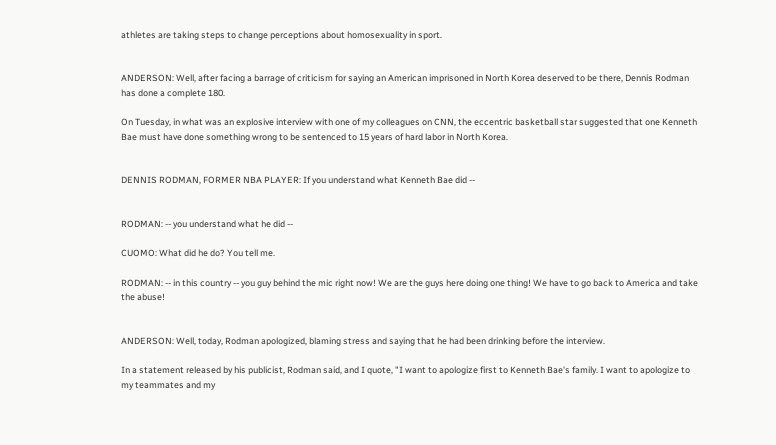athletes are taking steps to change perceptions about homosexuality in sport.


ANDERSON: Well, after facing a barrage of criticism for saying an American imprisoned in North Korea deserved to be there, Dennis Rodman has done a complete 180.

On Tuesday, in what was an explosive interview with one of my colleagues on CNN, the eccentric basketball star suggested that one Kenneth Bae must have done something wrong to be sentenced to 15 years of hard labor in North Korea.


DENNIS RODMAN, FORMER NBA PLAYER: If you understand what Kenneth Bae did --


RODMAN: -- you understand what he did --

CUOMO: What did he do? You tell me.

RODMAN: -- in this country -- you guy behind the mic right now! We are the guys here doing one thing! We have to go back to America and take the abuse!


ANDERSON: Well, today, Rodman apologized, blaming stress and saying that he had been drinking before the interview.

In a statement released by his publicist, Rodman said, and I quote, "I want to apologize first to Kenneth Bae's family. I want to apologize to my teammates and my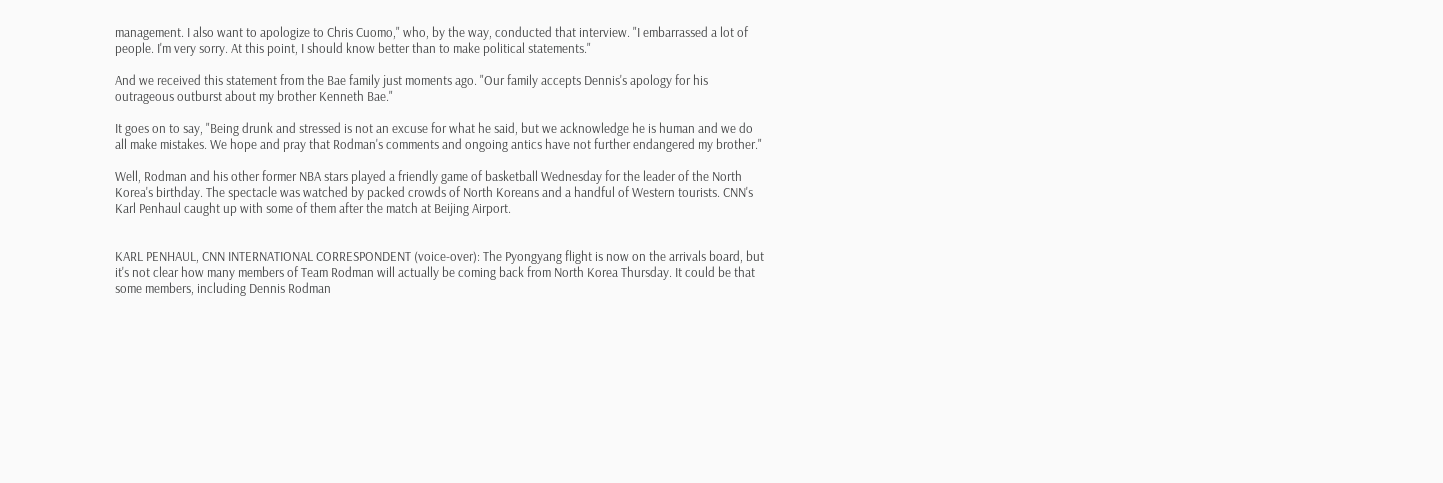management. I also want to apologize to Chris Cuomo," who, by the way, conducted that interview. "I embarrassed a lot of people. I'm very sorry. At this point, I should know better than to make political statements."

And we received this statement from the Bae family just moments ago. "Our family accepts Dennis's apology for his outrageous outburst about my brother Kenneth Bae."

It goes on to say, "Being drunk and stressed is not an excuse for what he said, but we acknowledge he is human and we do all make mistakes. We hope and pray that Rodman's comments and ongoing antics have not further endangered my brother."

Well, Rodman and his other former NBA stars played a friendly game of basketball Wednesday for the leader of the North Korea's birthday. The spectacle was watched by packed crowds of North Koreans and a handful of Western tourists. CNN's Karl Penhaul caught up with some of them after the match at Beijing Airport.


KARL PENHAUL, CNN INTERNATIONAL CORRESPONDENT (voice-over): The Pyongyang flight is now on the arrivals board, but it's not clear how many members of Team Rodman will actually be coming back from North Korea Thursday. It could be that some members, including Dennis Rodman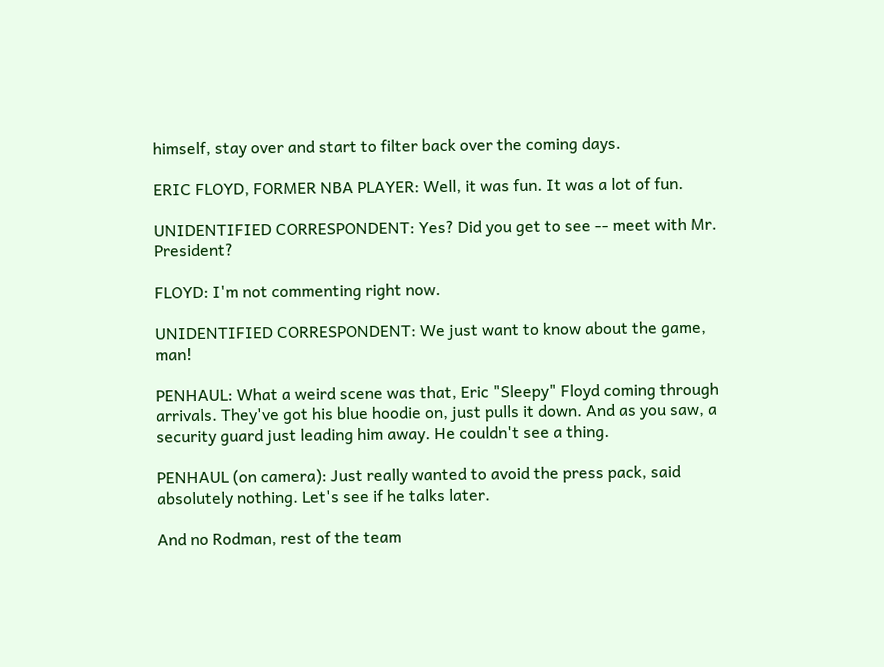himself, stay over and start to filter back over the coming days.

ERIC FLOYD, FORMER NBA PLAYER: Well, it was fun. It was a lot of fun.

UNIDENTIFIED CORRESPONDENT: Yes? Did you get to see -- meet with Mr. President?

FLOYD: I'm not commenting right now.

UNIDENTIFIED CORRESPONDENT: We just want to know about the game, man!

PENHAUL: What a weird scene was that, Eric "Sleepy" Floyd coming through arrivals. They've got his blue hoodie on, just pulls it down. And as you saw, a security guard just leading him away. He couldn't see a thing.

PENHAUL (on camera): Just really wanted to avoid the press pack, said absolutely nothing. Let's see if he talks later.

And no Rodman, rest of the team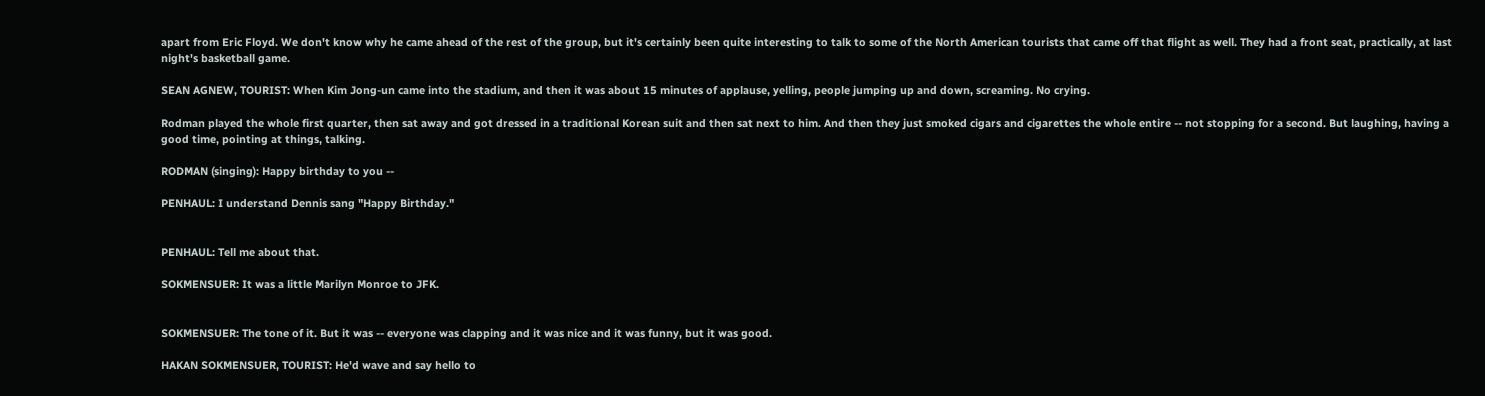apart from Eric Floyd. We don't know why he came ahead of the rest of the group, but it's certainly been quite interesting to talk to some of the North American tourists that came off that flight as well. They had a front seat, practically, at last night's basketball game.

SEAN AGNEW, TOURIST: When Kim Jong-un came into the stadium, and then it was about 15 minutes of applause, yelling, people jumping up and down, screaming. No crying.

Rodman played the whole first quarter, then sat away and got dressed in a traditional Korean suit and then sat next to him. And then they just smoked cigars and cigarettes the whole entire -- not stopping for a second. But laughing, having a good time, pointing at things, talking.

RODMAN (singing): Happy birthday to you --

PENHAUL: I understand Dennis sang "Happy Birthday."


PENHAUL: Tell me about that.

SOKMENSUER: It was a little Marilyn Monroe to JFK.


SOKMENSUER: The tone of it. But it was -- everyone was clapping and it was nice and it was funny, but it was good.

HAKAN SOKMENSUER, TOURIST: He'd wave and say hello to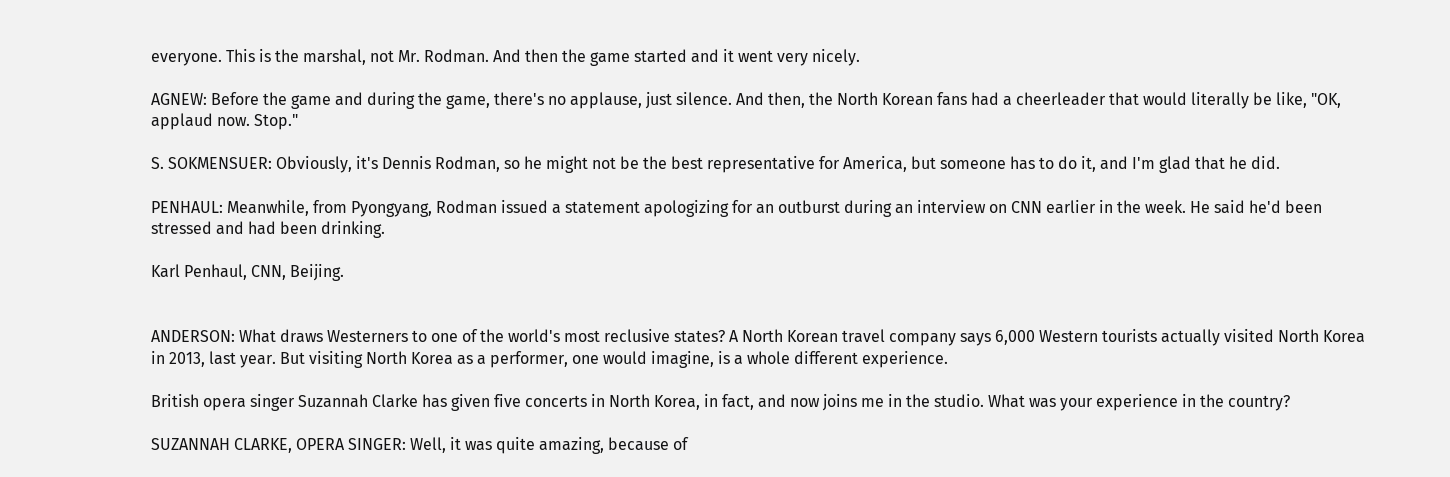everyone. This is the marshal, not Mr. Rodman. And then the game started and it went very nicely.

AGNEW: Before the game and during the game, there's no applause, just silence. And then, the North Korean fans had a cheerleader that would literally be like, "OK, applaud now. Stop."

S. SOKMENSUER: Obviously, it's Dennis Rodman, so he might not be the best representative for America, but someone has to do it, and I'm glad that he did.

PENHAUL: Meanwhile, from Pyongyang, Rodman issued a statement apologizing for an outburst during an interview on CNN earlier in the week. He said he'd been stressed and had been drinking.

Karl Penhaul, CNN, Beijing.


ANDERSON: What draws Westerners to one of the world's most reclusive states? A North Korean travel company says 6,000 Western tourists actually visited North Korea in 2013, last year. But visiting North Korea as a performer, one would imagine, is a whole different experience.

British opera singer Suzannah Clarke has given five concerts in North Korea, in fact, and now joins me in the studio. What was your experience in the country?

SUZANNAH CLARKE, OPERA SINGER: Well, it was quite amazing, because of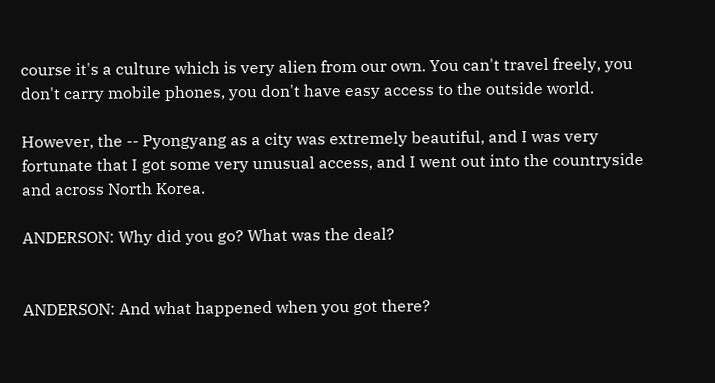course it's a culture which is very alien from our own. You can't travel freely, you don't carry mobile phones, you don't have easy access to the outside world.

However, the -- Pyongyang as a city was extremely beautiful, and I was very fortunate that I got some very unusual access, and I went out into the countryside and across North Korea.

ANDERSON: Why did you go? What was the deal?


ANDERSON: And what happened when you got there?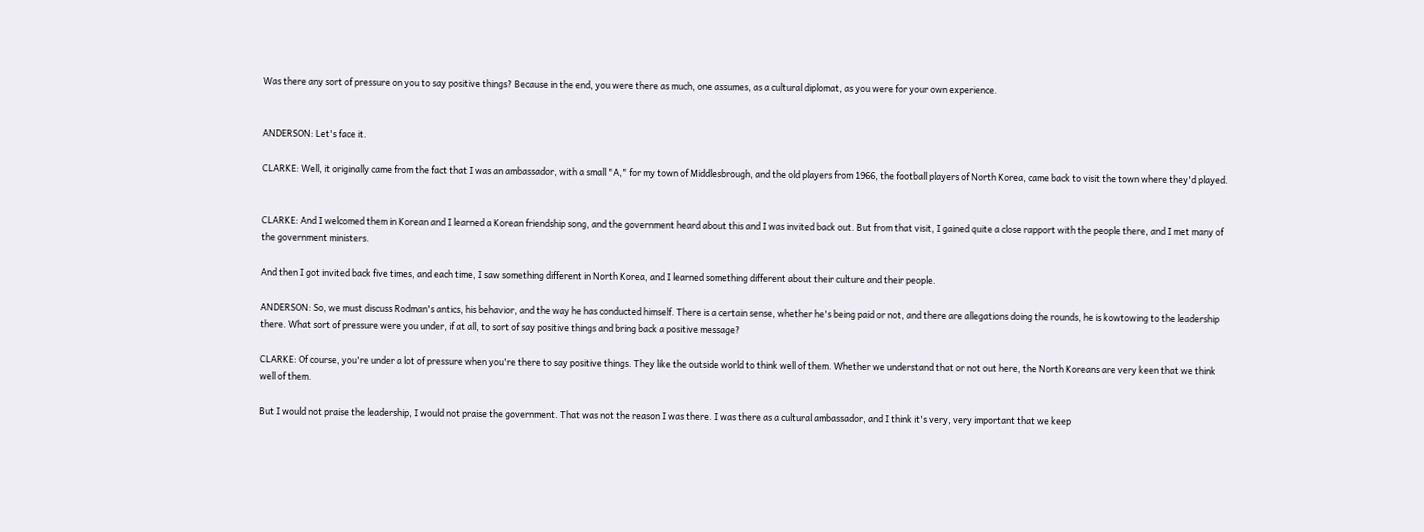Was there any sort of pressure on you to say positive things? Because in the end, you were there as much, one assumes, as a cultural diplomat, as you were for your own experience.


ANDERSON: Let's face it.

CLARKE: Well, it originally came from the fact that I was an ambassador, with a small "A," for my town of Middlesbrough, and the old players from 1966, the football players of North Korea, came back to visit the town where they'd played.


CLARKE: And I welcomed them in Korean and I learned a Korean friendship song, and the government heard about this and I was invited back out. But from that visit, I gained quite a close rapport with the people there, and I met many of the government ministers.

And then I got invited back five times, and each time, I saw something different in North Korea, and I learned something different about their culture and their people.

ANDERSON: So, we must discuss Rodman's antics, his behavior, and the way he has conducted himself. There is a certain sense, whether he's being paid or not, and there are allegations doing the rounds, he is kowtowing to the leadership there. What sort of pressure were you under, if at all, to sort of say positive things and bring back a positive message?

CLARKE: Of course, you're under a lot of pressure when you're there to say positive things. They like the outside world to think well of them. Whether we understand that or not out here, the North Koreans are very keen that we think well of them.

But I would not praise the leadership, I would not praise the government. That was not the reason I was there. I was there as a cultural ambassador, and I think it's very, very important that we keep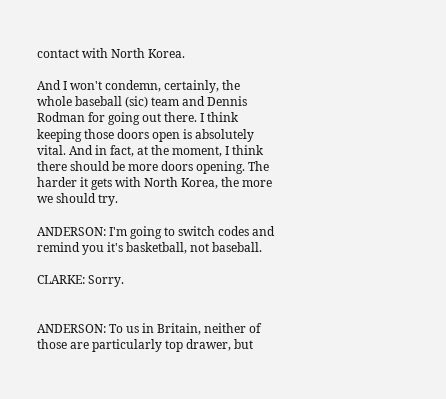contact with North Korea.

And I won't condemn, certainly, the whole baseball (sic) team and Dennis Rodman for going out there. I think keeping those doors open is absolutely vital. And in fact, at the moment, I think there should be more doors opening. The harder it gets with North Korea, the more we should try.

ANDERSON: I'm going to switch codes and remind you it's basketball, not baseball.

CLARKE: Sorry.


ANDERSON: To us in Britain, neither of those are particularly top drawer, but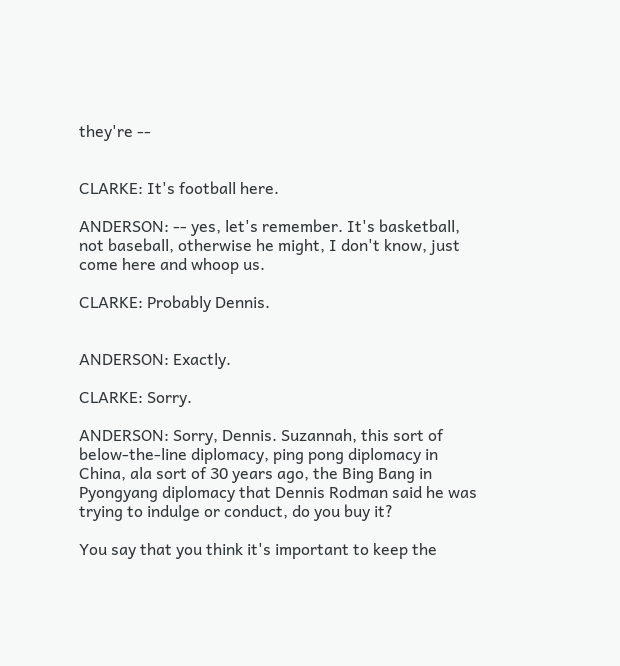they're --


CLARKE: It's football here.

ANDERSON: -- yes, let's remember. It's basketball, not baseball, otherwise he might, I don't know, just come here and whoop us.

CLARKE: Probably Dennis.


ANDERSON: Exactly.

CLARKE: Sorry.

ANDERSON: Sorry, Dennis. Suzannah, this sort of below-the-line diplomacy, ping pong diplomacy in China, ala sort of 30 years ago, the Bing Bang in Pyongyang diplomacy that Dennis Rodman said he was trying to indulge or conduct, do you buy it?

You say that you think it's important to keep the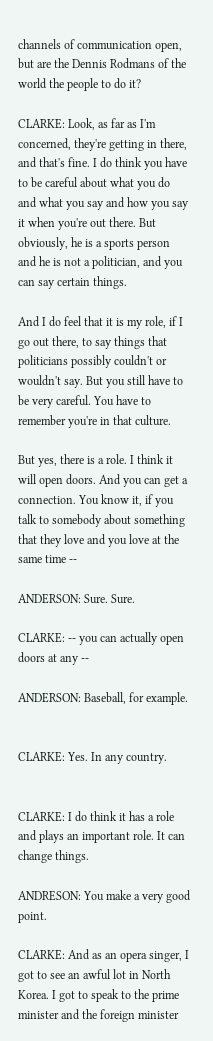channels of communication open, but are the Dennis Rodmans of the world the people to do it?

CLARKE: Look, as far as I'm concerned, they're getting in there, and that's fine. I do think you have to be careful about what you do and what you say and how you say it when you're out there. But obviously, he is a sports person and he is not a politician, and you can say certain things.

And I do feel that it is my role, if I go out there, to say things that politicians possibly couldn't or wouldn't say. But you still have to be very careful. You have to remember you're in that culture.

But yes, there is a role. I think it will open doors. And you can get a connection. You know it, if you talk to somebody about something that they love and you love at the same time --

ANDERSON: Sure. Sure.

CLARKE: -- you can actually open doors at any --

ANDERSON: Baseball, for example.


CLARKE: Yes. In any country.


CLARKE: I do think it has a role and plays an important role. It can change things.

ANDRESON: You make a very good point.

CLARKE: And as an opera singer, I got to see an awful lot in North Korea. I got to speak to the prime minister and the foreign minister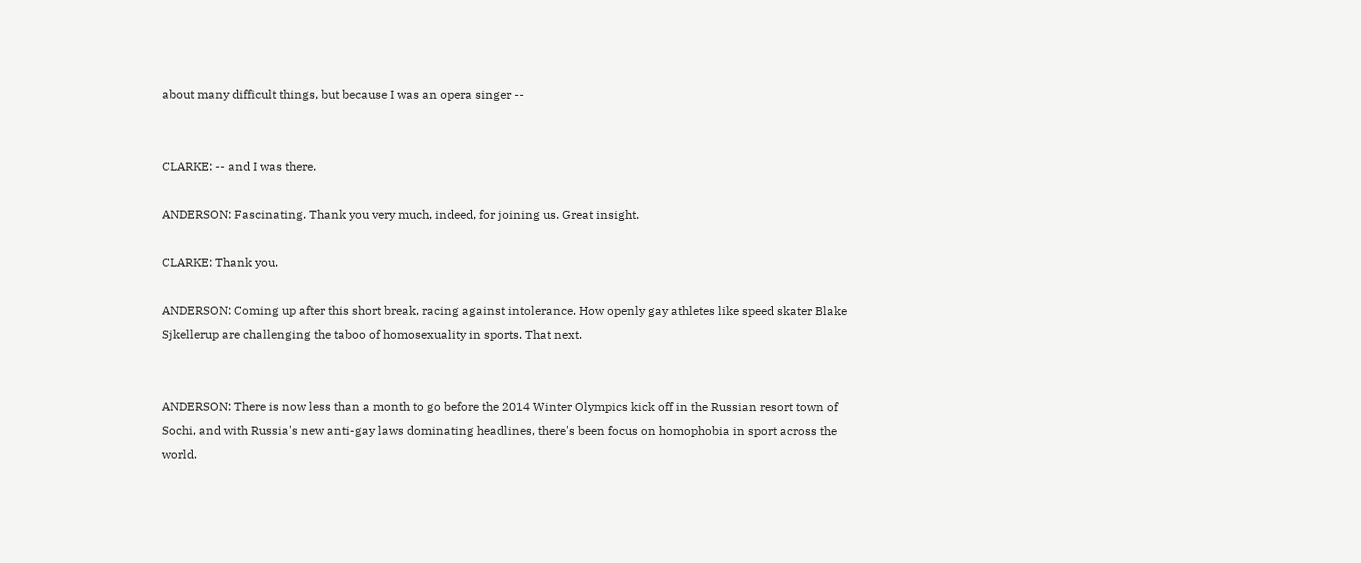about many difficult things, but because I was an opera singer --


CLARKE: -- and I was there.

ANDERSON: Fascinating. Thank you very much, indeed, for joining us. Great insight.

CLARKE: Thank you.

ANDERSON: Coming up after this short break, racing against intolerance. How openly gay athletes like speed skater Blake Sjkellerup are challenging the taboo of homosexuality in sports. That next.


ANDERSON: There is now less than a month to go before the 2014 Winter Olympics kick off in the Russian resort town of Sochi, and with Russia's new anti-gay laws dominating headlines, there's been focus on homophobia in sport across the world.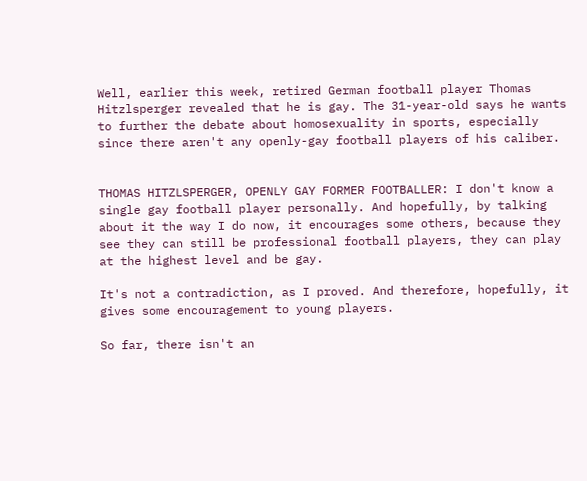Well, earlier this week, retired German football player Thomas Hitzlsperger revealed that he is gay. The 31-year-old says he wants to further the debate about homosexuality in sports, especially since there aren't any openly-gay football players of his caliber.


THOMAS HITZLSPERGER, OPENLY GAY FORMER FOOTBALLER: I don't know a single gay football player personally. And hopefully, by talking about it the way I do now, it encourages some others, because they see they can still be professional football players, they can play at the highest level and be gay.

It's not a contradiction, as I proved. And therefore, hopefully, it gives some encouragement to young players.

So far, there isn't an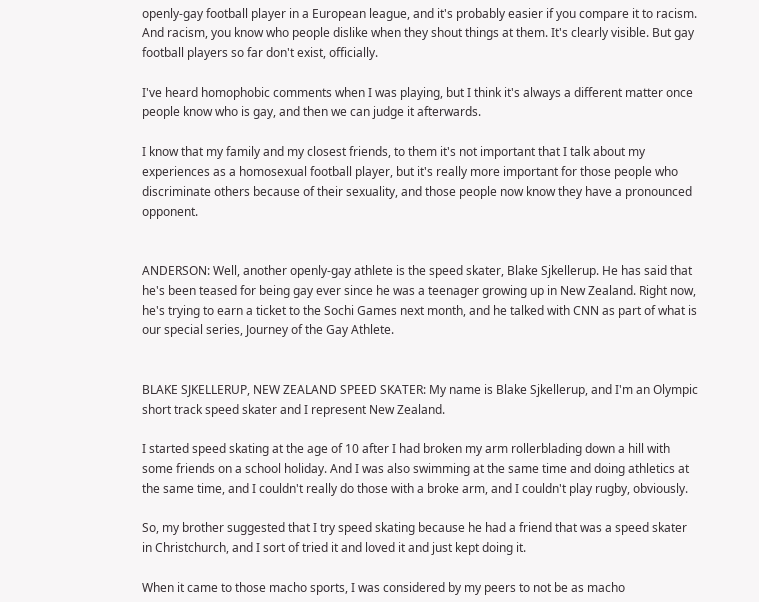openly-gay football player in a European league, and it's probably easier if you compare it to racism. And racism, you know who people dislike when they shout things at them. It's clearly visible. But gay football players so far don't exist, officially.

I've heard homophobic comments when I was playing, but I think it's always a different matter once people know who is gay, and then we can judge it afterwards.

I know that my family and my closest friends, to them it's not important that I talk about my experiences as a homosexual football player, but it's really more important for those people who discriminate others because of their sexuality, and those people now know they have a pronounced opponent.


ANDERSON: Well, another openly-gay athlete is the speed skater, Blake Sjkellerup. He has said that he's been teased for being gay ever since he was a teenager growing up in New Zealand. Right now, he's trying to earn a ticket to the Sochi Games next month, and he talked with CNN as part of what is our special series, Journey of the Gay Athlete.


BLAKE SJKELLERUP, NEW ZEALAND SPEED SKATER: My name is Blake Sjkellerup, and I'm an Olympic short track speed skater and I represent New Zealand.

I started speed skating at the age of 10 after I had broken my arm rollerblading down a hill with some friends on a school holiday. And I was also swimming at the same time and doing athletics at the same time, and I couldn't really do those with a broke arm, and I couldn't play rugby, obviously.

So, my brother suggested that I try speed skating because he had a friend that was a speed skater in Christchurch, and I sort of tried it and loved it and just kept doing it.

When it came to those macho sports, I was considered by my peers to not be as macho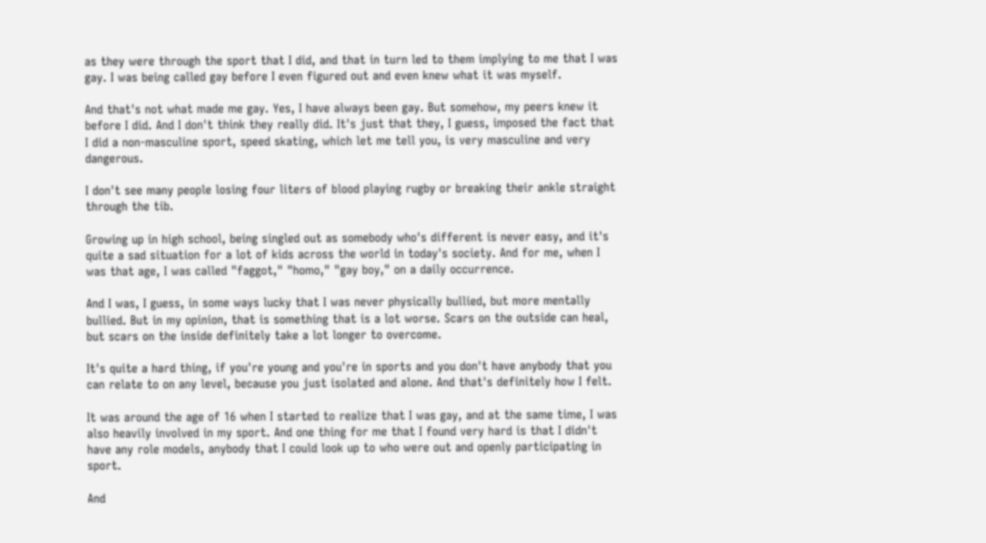as they were through the sport that I did, and that in turn led to them implying to me that I was gay. I was being called gay before I even figured out and even knew what it was myself.

And that's not what made me gay. Yes, I have always been gay. But somehow, my peers knew it before I did. And I don't think they really did. It's just that they, I guess, imposed the fact that I did a non-masculine sport, speed skating, which let me tell you, is very masculine and very dangerous.

I don't see many people losing four liters of blood playing rugby or breaking their ankle straight through the tib.

Growing up in high school, being singled out as somebody who's different is never easy, and it's quite a sad situation for a lot of kids across the world in today's society. And for me, when I was that age, I was called "faggot," "homo," "gay boy," on a daily occurrence.

And I was, I guess, in some ways lucky that I was never physically bullied, but more mentally bullied. But in my opinion, that is something that is a lot worse. Scars on the outside can heal, but scars on the inside definitely take a lot longer to overcome.

It's quite a hard thing, if you're young and you're in sports and you don't have anybody that you can relate to on any level, because you just isolated and alone. And that's definitely how I felt.

It was around the age of 16 when I started to realize that I was gay, and at the same time, I was also heavily involved in my sport. And one thing for me that I found very hard is that I didn't have any role models, anybody that I could look up to who were out and openly participating in sport.

And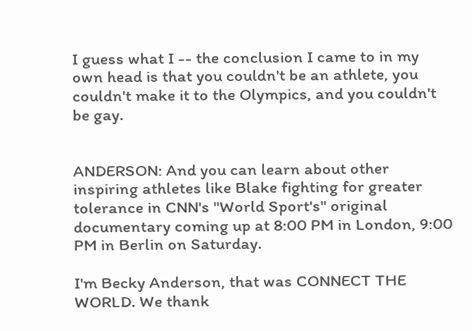I guess what I -- the conclusion I came to in my own head is that you couldn't be an athlete, you couldn't make it to the Olympics, and you couldn't be gay.


ANDERSON: And you can learn about other inspiring athletes like Blake fighting for greater tolerance in CNN's "World Sport's" original documentary coming up at 8:00 PM in London, 9:00 PM in Berlin on Saturday.

I'm Becky Anderson, that was CONNECT THE WORLD. We thank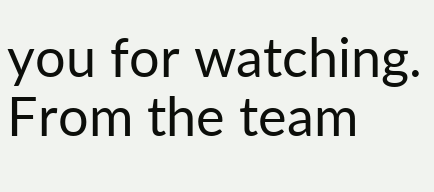you for watching. From the team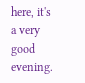here, it's a very good evening.